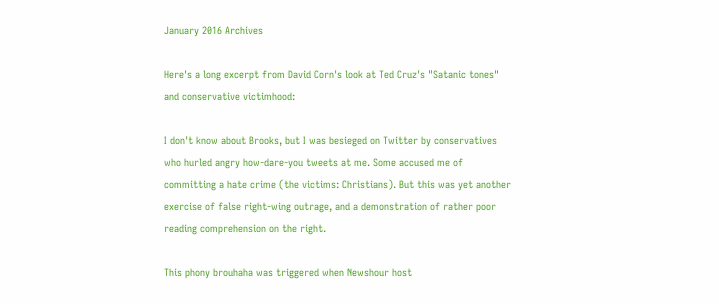January 2016 Archives

Here's a long excerpt from David Corn's look at Ted Cruz's "Satanic tones" and conservative victimhood:

I don't know about Brooks, but I was besieged on Twitter by conservatives who hurled angry how-dare-you tweets at me. Some accused me of committing a hate crime (the victims: Christians). But this was yet another exercise of false right-wing outrage, and a demonstration of rather poor reading comprehension on the right.

This phony brouhaha was triggered when Newshour host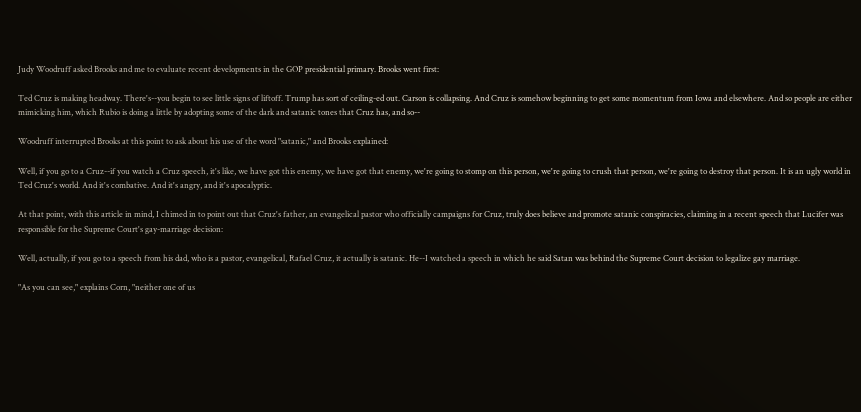Judy Woodruff asked Brooks and me to evaluate recent developments in the GOP presidential primary. Brooks went first:

Ted Cruz is making headway. There's--you begin to see little signs of liftoff. Trump has sort of ceiling-ed out. Carson is collapsing. And Cruz is somehow beginning to get some momentum from Iowa and elsewhere. And so people are either mimicking him, which Rubio is doing a little by adopting some of the dark and satanic tones that Cruz has, and so--

Woodruff interrupted Brooks at this point to ask about his use of the word "satanic," and Brooks explained:

Well, if you go to a Cruz--if you watch a Cruz speech, it's like, we have got this enemy, we have got that enemy, we're going to stomp on this person, we're going to crush that person, we're going to destroy that person. It is an ugly world in Ted Cruz's world. And it's combative. And it's angry, and it's apocalyptic.

At that point, with this article in mind, I chimed in to point out that Cruz's father, an evangelical pastor who officially campaigns for Cruz, truly does believe and promote satanic conspiracies, claiming in a recent speech that Lucifer was responsible for the Supreme Court's gay-marriage decision:

Well, actually, if you go to a speech from his dad, who is a pastor, evangelical, Rafael Cruz, it actually is satanic. He--I watched a speech in which he said Satan was behind the Supreme Court decision to legalize gay marriage.

"As you can see," explains Corn, "neither one of us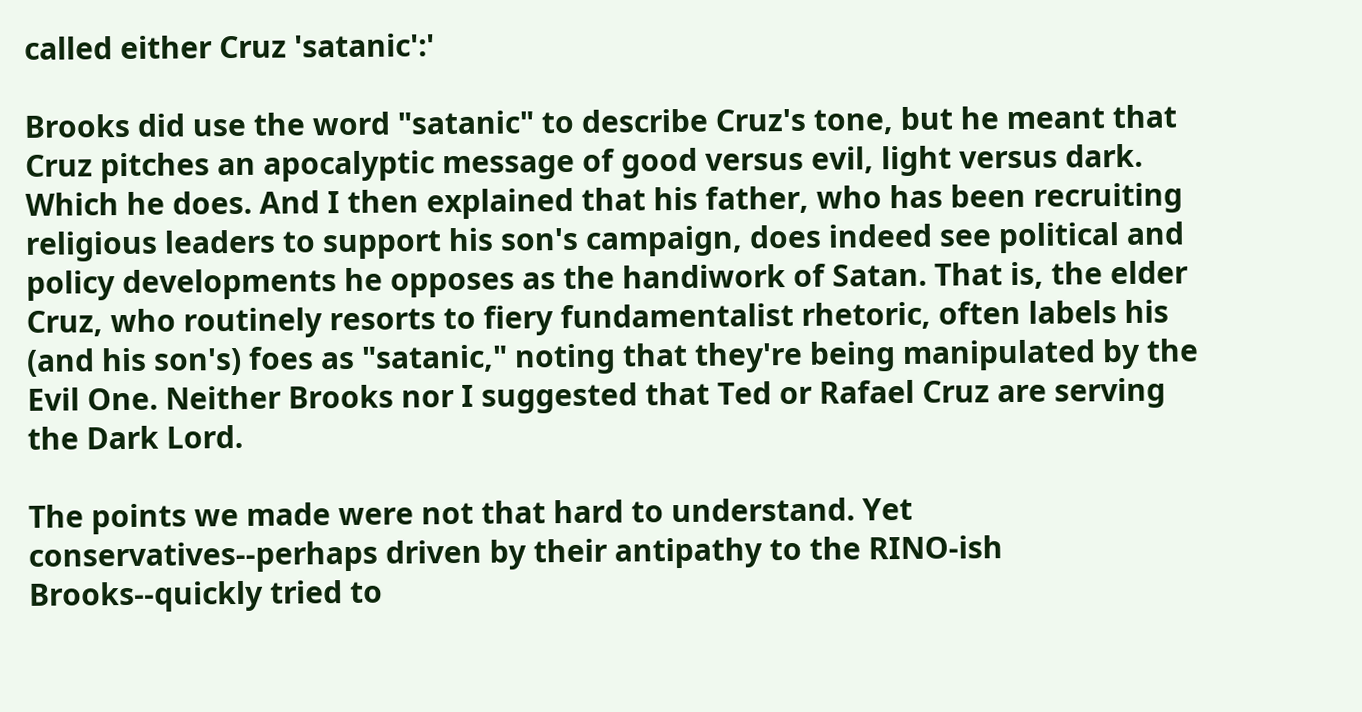called either Cruz 'satanic':'

Brooks did use the word "satanic" to describe Cruz's tone, but he meant that Cruz pitches an apocalyptic message of good versus evil, light versus dark. Which he does. And I then explained that his father, who has been recruiting religious leaders to support his son's campaign, does indeed see political and policy developments he opposes as the handiwork of Satan. That is, the elder Cruz, who routinely resorts to fiery fundamentalist rhetoric, often labels his (and his son's) foes as "satanic," noting that they're being manipulated by the Evil One. Neither Brooks nor I suggested that Ted or Rafael Cruz are serving the Dark Lord.

The points we made were not that hard to understand. Yet conservatives--perhaps driven by their antipathy to the RINO-ish Brooks--quickly tried to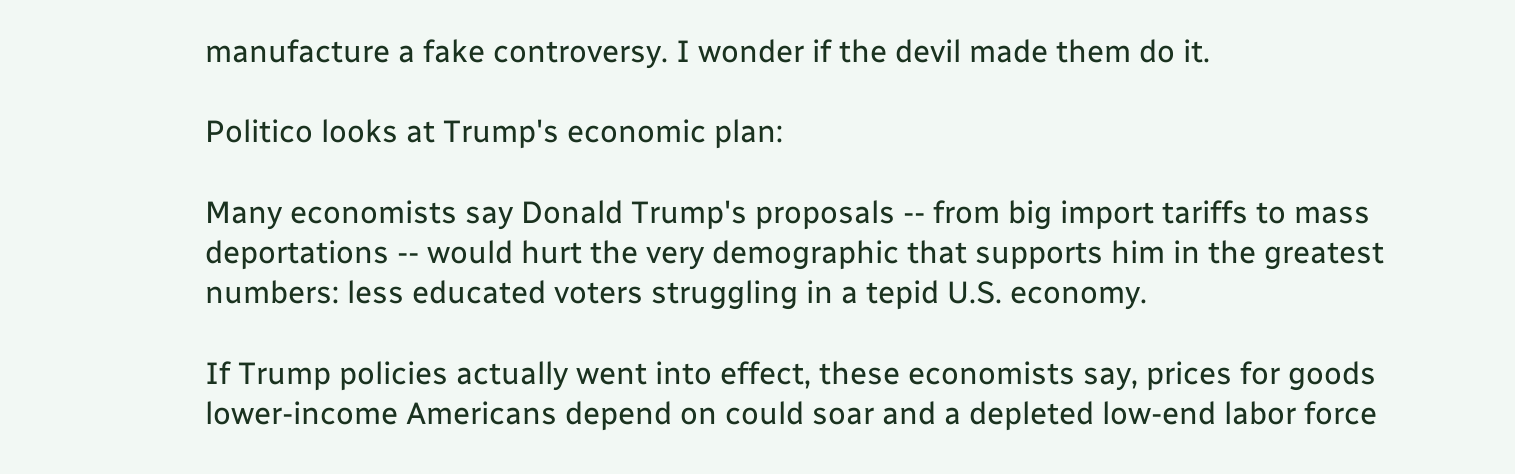manufacture a fake controversy. I wonder if the devil made them do it.

Politico looks at Trump's economic plan:

Many economists say Donald Trump's proposals -- from big import tariffs to mass deportations -- would hurt the very demographic that supports him in the greatest numbers: less educated voters struggling in a tepid U.S. economy.

If Trump policies actually went into effect, these economists say, prices for goods lower-income Americans depend on could soar and a depleted low-end labor force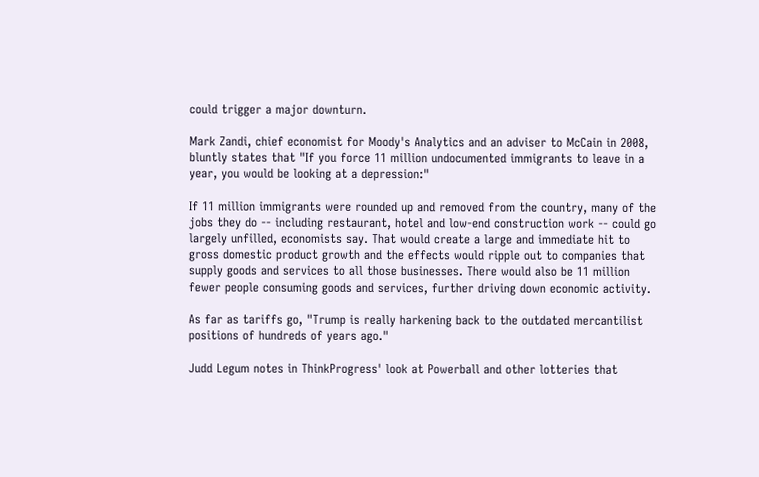could trigger a major downturn.

Mark Zandi, chief economist for Moody's Analytics and an adviser to McCain in 2008, bluntly states that "If you force 11 million undocumented immigrants to leave in a year, you would be looking at a depression:"

If 11 million immigrants were rounded up and removed from the country, many of the jobs they do -- including restaurant, hotel and low-end construction work -- could go largely unfilled, economists say. That would create a large and immediate hit to gross domestic product growth and the effects would ripple out to companies that supply goods and services to all those businesses. There would also be 11 million fewer people consuming goods and services, further driving down economic activity.

As far as tariffs go, "Trump is really harkening back to the outdated mercantilist positions of hundreds of years ago."

Judd Legum notes in ThinkProgress' look at Powerball and other lotteries that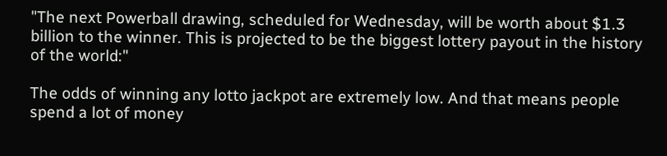"The next Powerball drawing, scheduled for Wednesday, will be worth about $1.3 billion to the winner. This is projected to be the biggest lottery payout in the history of the world:"

The odds of winning any lotto jackpot are extremely low. And that means people spend a lot of money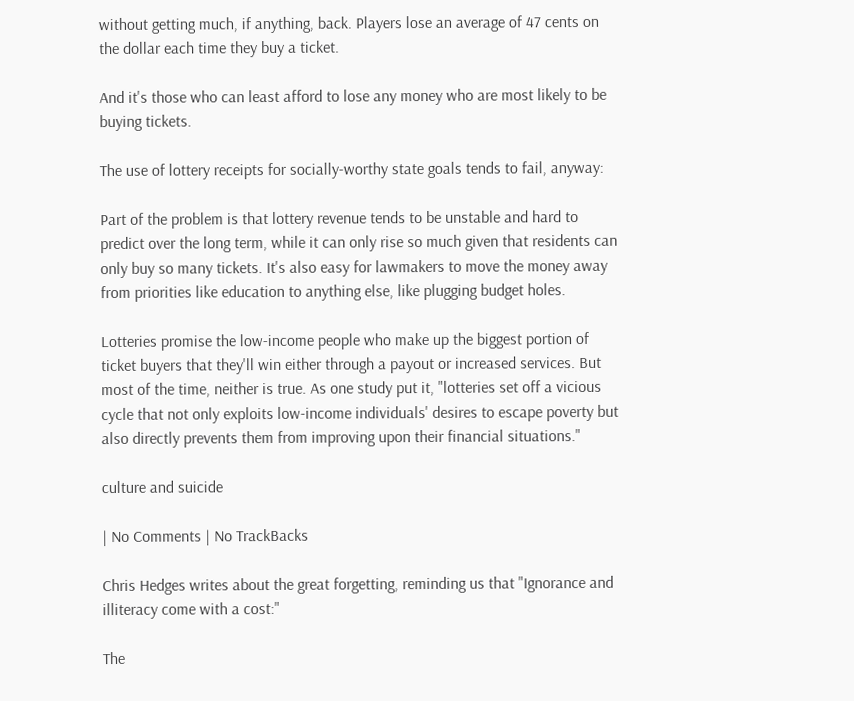without getting much, if anything, back. Players lose an average of 47 cents on the dollar each time they buy a ticket.

And it's those who can least afford to lose any money who are most likely to be buying tickets.

The use of lottery receipts for socially-worthy state goals tends to fail, anyway:

Part of the problem is that lottery revenue tends to be unstable and hard to predict over the long term, while it can only rise so much given that residents can only buy so many tickets. It's also easy for lawmakers to move the money away from priorities like education to anything else, like plugging budget holes.

Lotteries promise the low-income people who make up the biggest portion of ticket buyers that they'll win either through a payout or increased services. But most of the time, neither is true. As one study put it, "lotteries set off a vicious cycle that not only exploits low-income individuals' desires to escape poverty but also directly prevents them from improving upon their financial situations."

culture and suicide

| No Comments | No TrackBacks

Chris Hedges writes about the great forgetting, reminding us that "Ignorance and illiteracy come with a cost:"

The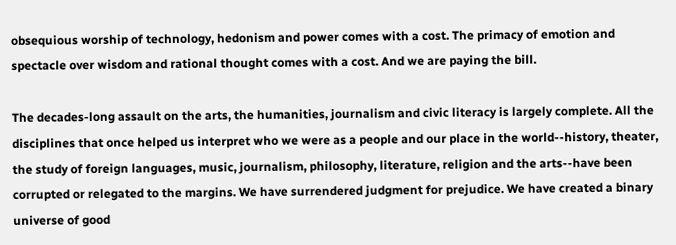obsequious worship of technology, hedonism and power comes with a cost. The primacy of emotion and spectacle over wisdom and rational thought comes with a cost. And we are paying the bill.

The decades-long assault on the arts, the humanities, journalism and civic literacy is largely complete. All the disciplines that once helped us interpret who we were as a people and our place in the world--history, theater, the study of foreign languages, music, journalism, philosophy, literature, religion and the arts--have been corrupted or relegated to the margins. We have surrendered judgment for prejudice. We have created a binary universe of good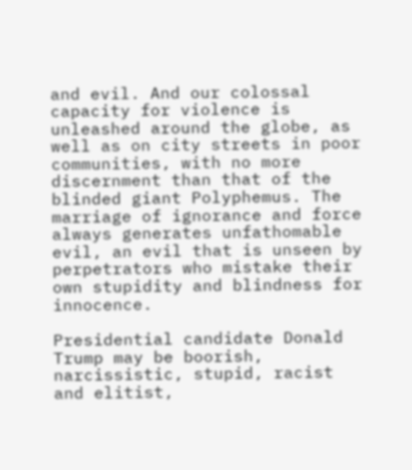and evil. And our colossal capacity for violence is unleashed around the globe, as well as on city streets in poor communities, with no more discernment than that of the blinded giant Polyphemus. The marriage of ignorance and force always generates unfathomable evil, an evil that is unseen by perpetrators who mistake their own stupidity and blindness for innocence.

Presidential candidate Donald Trump may be boorish, narcissistic, stupid, racist and elitist,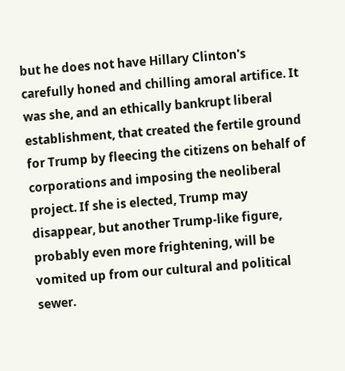but he does not have Hillary Clinton's carefully honed and chilling amoral artifice. It was she, and an ethically bankrupt liberal establishment, that created the fertile ground for Trump by fleecing the citizens on behalf of corporations and imposing the neoliberal project. If she is elected, Trump may disappear, but another Trump-like figure, probably even more frightening, will be vomited up from our cultural and political sewer.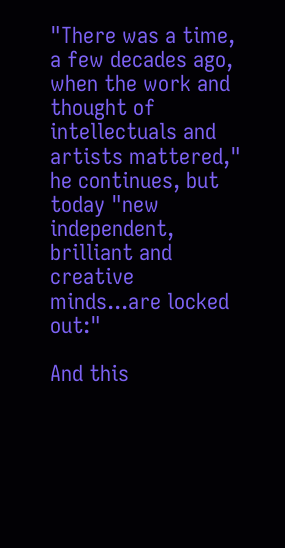"There was a time, a few decades ago, when the work and thought of intellectuals and artists mattered," he continues, but today "new independent, brilliant and creative minds...are locked out:"

And this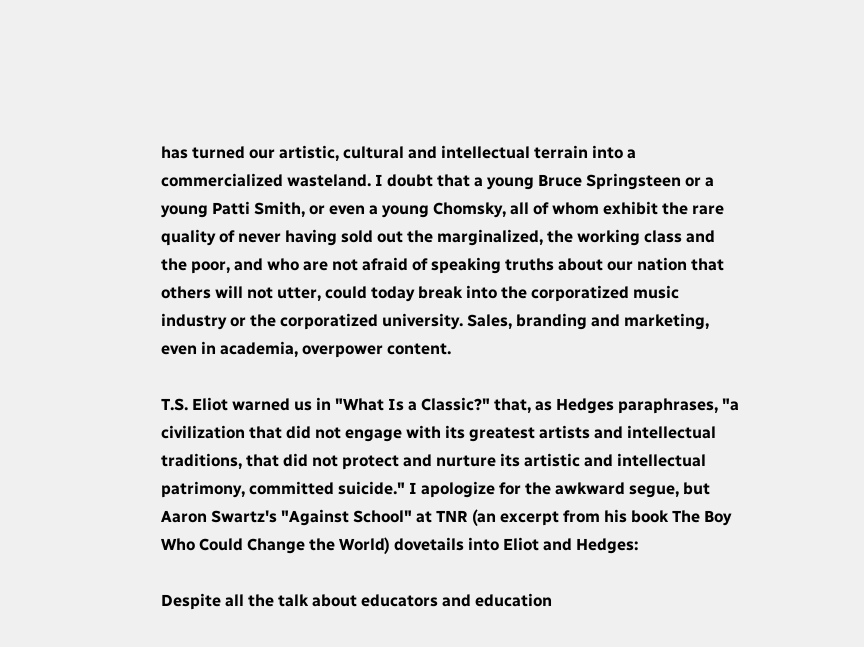has turned our artistic, cultural and intellectual terrain into a commercialized wasteland. I doubt that a young Bruce Springsteen or a young Patti Smith, or even a young Chomsky, all of whom exhibit the rare quality of never having sold out the marginalized, the working class and the poor, and who are not afraid of speaking truths about our nation that others will not utter, could today break into the corporatized music industry or the corporatized university. Sales, branding and marketing, even in academia, overpower content.

T.S. Eliot warned us in "What Is a Classic?" that, as Hedges paraphrases, "a civilization that did not engage with its greatest artists and intellectual traditions, that did not protect and nurture its artistic and intellectual patrimony, committed suicide." I apologize for the awkward segue, but Aaron Swartz's "Against School" at TNR (an excerpt from his book The Boy Who Could Change the World) dovetails into Eliot and Hedges:

Despite all the talk about educators and education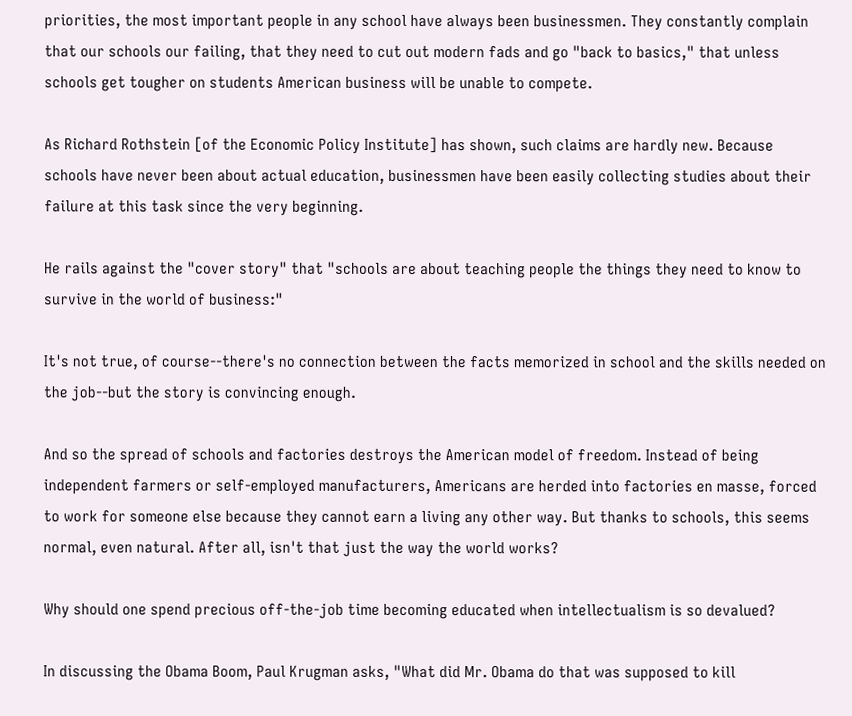priorities, the most important people in any school have always been businessmen. They constantly complain that our schools our failing, that they need to cut out modern fads and go "back to basics," that unless schools get tougher on students American business will be unable to compete.

As Richard Rothstein [of the Economic Policy Institute] has shown, such claims are hardly new. Because schools have never been about actual education, businessmen have been easily collecting studies about their failure at this task since the very beginning.

He rails against the "cover story" that "schools are about teaching people the things they need to know to survive in the world of business:"

It's not true, of course--there's no connection between the facts memorized in school and the skills needed on the job--but the story is convincing enough.

And so the spread of schools and factories destroys the American model of freedom. Instead of being independent farmers or self-employed manufacturers, Americans are herded into factories en masse, forced to work for someone else because they cannot earn a living any other way. But thanks to schools, this seems normal, even natural. After all, isn't that just the way the world works?

Why should one spend precious off-the-job time becoming educated when intellectualism is so devalued?

In discussing the Obama Boom, Paul Krugman asks, "What did Mr. Obama do that was supposed to kill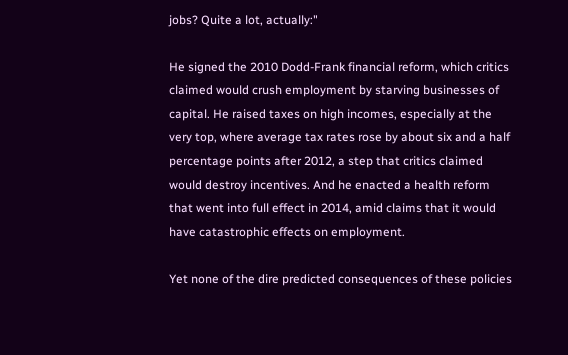jobs? Quite a lot, actually:"

He signed the 2010 Dodd-Frank financial reform, which critics claimed would crush employment by starving businesses of capital. He raised taxes on high incomes, especially at the very top, where average tax rates rose by about six and a half percentage points after 2012, a step that critics claimed would destroy incentives. And he enacted a health reform that went into full effect in 2014, amid claims that it would have catastrophic effects on employment.

Yet none of the dire predicted consequences of these policies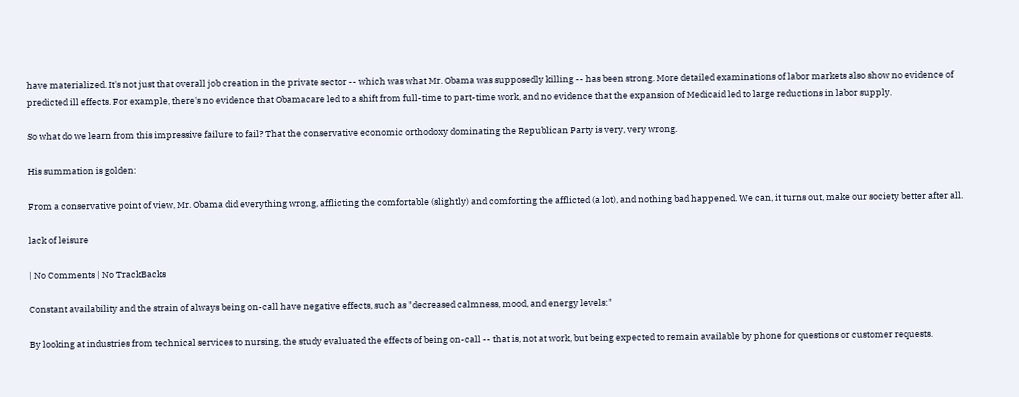have materialized. It's not just that overall job creation in the private sector -- which was what Mr. Obama was supposedly killing -- has been strong. More detailed examinations of labor markets also show no evidence of predicted ill effects. For example, there's no evidence that Obamacare led to a shift from full-time to part-time work, and no evidence that the expansion of Medicaid led to large reductions in labor supply.

So what do we learn from this impressive failure to fail? That the conservative economic orthodoxy dominating the Republican Party is very, very wrong.

His summation is golden:

From a conservative point of view, Mr. Obama did everything wrong, afflicting the comfortable (slightly) and comforting the afflicted (a lot), and nothing bad happened. We can, it turns out, make our society better after all.

lack of leisure

| No Comments | No TrackBacks

Constant availability and the strain of always being on-call have negative effects, such as "decreased calmness, mood, and energy levels:"

By looking at industries from technical services to nursing, the study evaluated the effects of being on-call -- that is, not at work, but being expected to remain available by phone for questions or customer requests.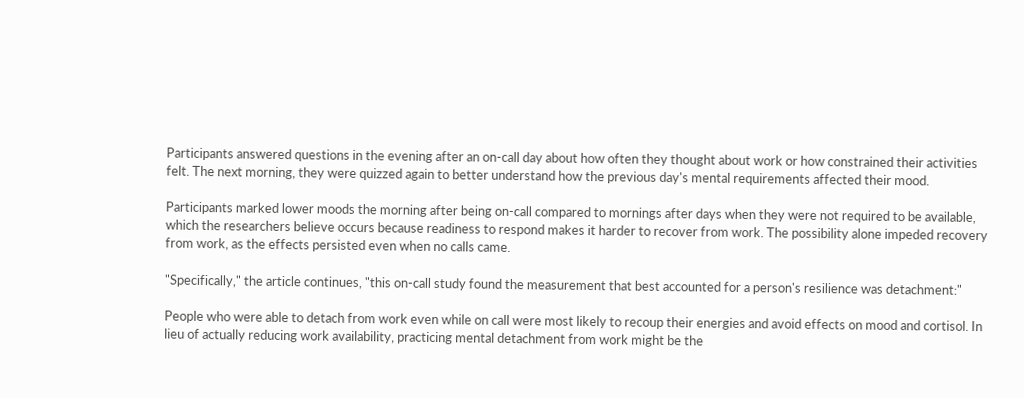Participants answered questions in the evening after an on-call day about how often they thought about work or how constrained their activities felt. The next morning, they were quizzed again to better understand how the previous day's mental requirements affected their mood.

Participants marked lower moods the morning after being on-call compared to mornings after days when they were not required to be available, which the researchers believe occurs because readiness to respond makes it harder to recover from work. The possibility alone impeded recovery from work, as the effects persisted even when no calls came.

"Specifically," the article continues, "this on-call study found the measurement that best accounted for a person's resilience was detachment:"

People who were able to detach from work even while on call were most likely to recoup their energies and avoid effects on mood and cortisol. In lieu of actually reducing work availability, practicing mental detachment from work might be the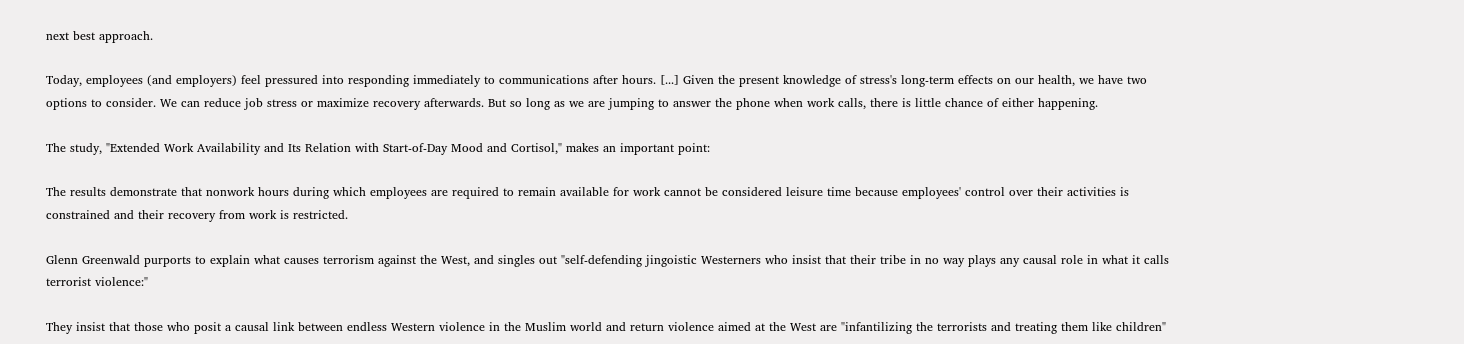next best approach.

Today, employees (and employers) feel pressured into responding immediately to communications after hours. [...] Given the present knowledge of stress's long-term effects on our health, we have two options to consider. We can reduce job stress or maximize recovery afterwards. But so long as we are jumping to answer the phone when work calls, there is little chance of either happening.

The study, "Extended Work Availability and Its Relation with Start-of-Day Mood and Cortisol," makes an important point:

The results demonstrate that nonwork hours during which employees are required to remain available for work cannot be considered leisure time because employees' control over their activities is constrained and their recovery from work is restricted.

Glenn Greenwald purports to explain what causes terrorism against the West, and singles out "self-defending jingoistic Westerners who insist that their tribe in no way plays any causal role in what it calls terrorist violence:"

They insist that those who posit a causal link between endless Western violence in the Muslim world and return violence aimed at the West are "infantilizing the terrorists and treating them like children"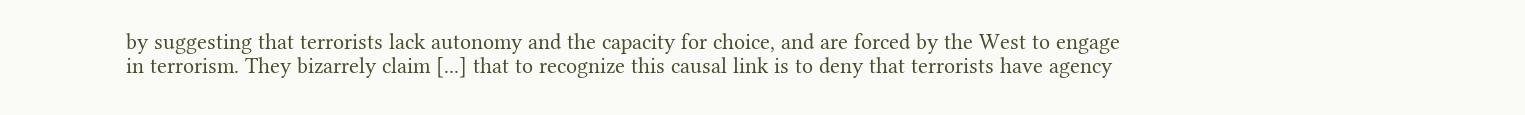by suggesting that terrorists lack autonomy and the capacity for choice, and are forced by the West to engage in terrorism. They bizarrely claim [...] that to recognize this causal link is to deny that terrorists have agency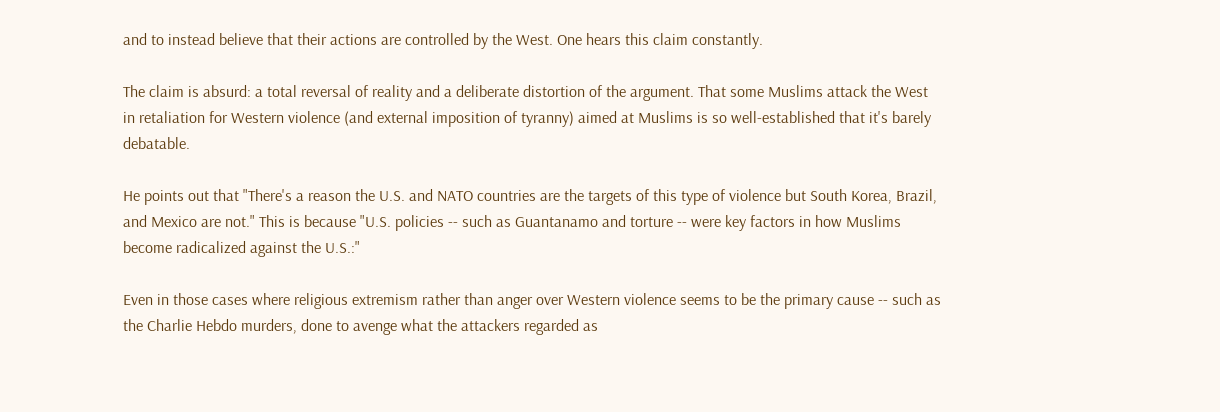and to instead believe that their actions are controlled by the West. One hears this claim constantly.

The claim is absurd: a total reversal of reality and a deliberate distortion of the argument. That some Muslims attack the West in retaliation for Western violence (and external imposition of tyranny) aimed at Muslims is so well-established that it's barely debatable.

He points out that "There's a reason the U.S. and NATO countries are the targets of this type of violence but South Korea, Brazil, and Mexico are not." This is because "U.S. policies -- such as Guantanamo and torture -- were key factors in how Muslims become radicalized against the U.S.:"

Even in those cases where religious extremism rather than anger over Western violence seems to be the primary cause -- such as the Charlie Hebdo murders, done to avenge what the attackers regarded as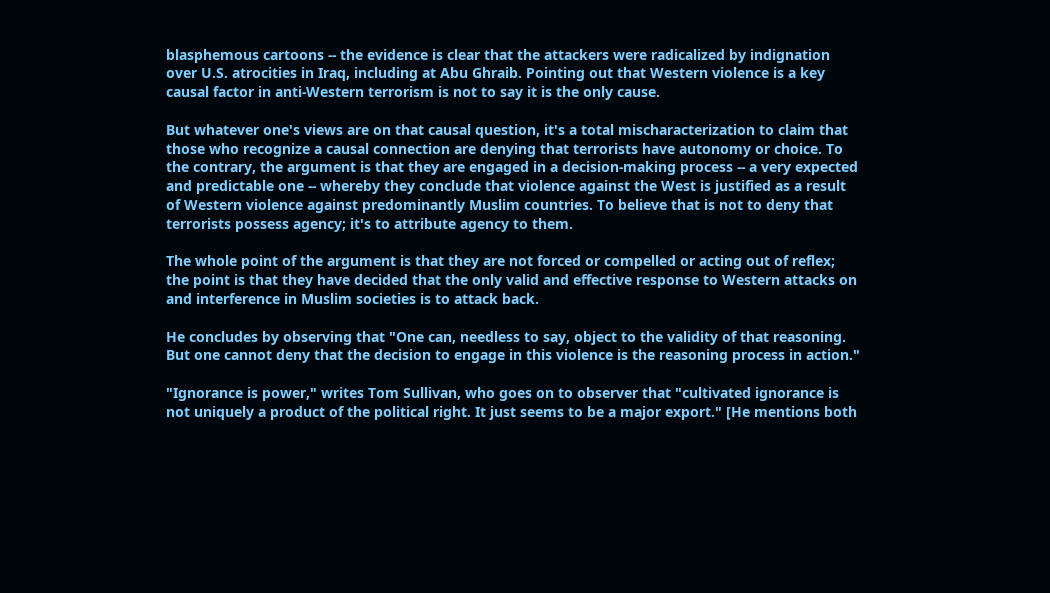blasphemous cartoons -- the evidence is clear that the attackers were radicalized by indignation over U.S. atrocities in Iraq, including at Abu Ghraib. Pointing out that Western violence is a key causal factor in anti-Western terrorism is not to say it is the only cause.

But whatever one's views are on that causal question, it's a total mischaracterization to claim that those who recognize a causal connection are denying that terrorists have autonomy or choice. To the contrary, the argument is that they are engaged in a decision-making process -- a very expected and predictable one -- whereby they conclude that violence against the West is justified as a result of Western violence against predominantly Muslim countries. To believe that is not to deny that terrorists possess agency; it's to attribute agency to them.

The whole point of the argument is that they are not forced or compelled or acting out of reflex; the point is that they have decided that the only valid and effective response to Western attacks on and interference in Muslim societies is to attack back.

He concludes by observing that "One can, needless to say, object to the validity of that reasoning. But one cannot deny that the decision to engage in this violence is the reasoning process in action."

"Ignorance is power," writes Tom Sullivan, who goes on to observer that "cultivated ignorance is not uniquely a product of the political right. It just seems to be a major export." [He mentions both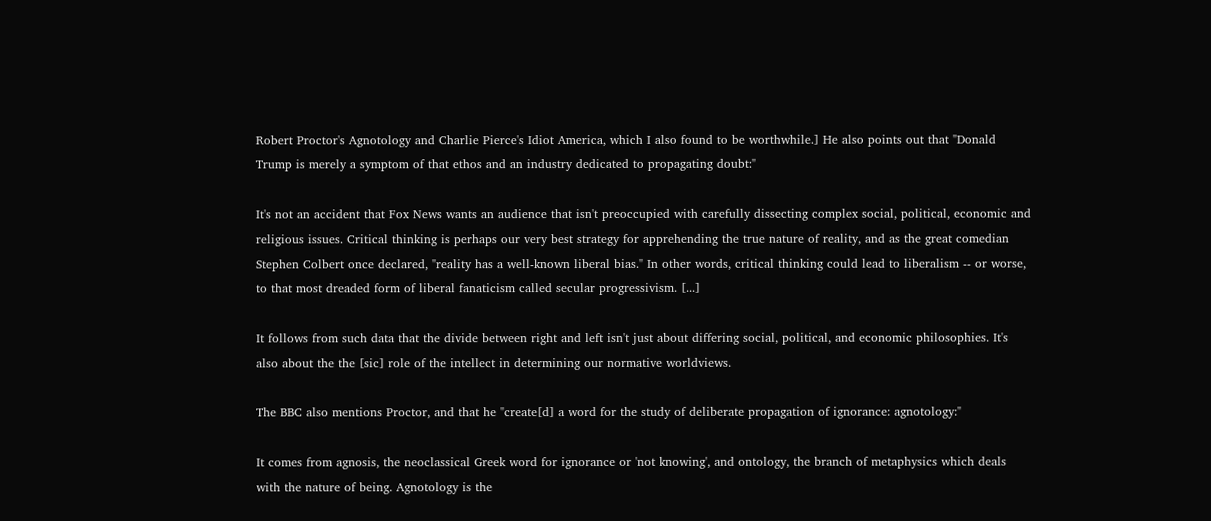Robert Proctor's Agnotology and Charlie Pierce's Idiot America, which I also found to be worthwhile.] He also points out that "Donald Trump is merely a symptom of that ethos and an industry dedicated to propagating doubt:"

It's not an accident that Fox News wants an audience that isn't preoccupied with carefully dissecting complex social, political, economic and religious issues. Critical thinking is perhaps our very best strategy for apprehending the true nature of reality, and as the great comedian Stephen Colbert once declared, "reality has a well-known liberal bias." In other words, critical thinking could lead to liberalism -- or worse, to that most dreaded form of liberal fanaticism called secular progressivism. [...]

It follows from such data that the divide between right and left isn't just about differing social, political, and economic philosophies. It's also about the the [sic] role of the intellect in determining our normative worldviews.

The BBC also mentions Proctor, and that he "create[d] a word for the study of deliberate propagation of ignorance: agnotology:"

It comes from agnosis, the neoclassical Greek word for ignorance or 'not knowing', and ontology, the branch of metaphysics which deals with the nature of being. Agnotology is the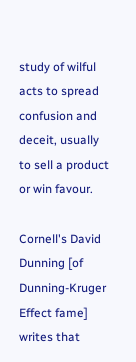study of wilful acts to spread confusion and deceit, usually to sell a product or win favour.

Cornell's David Dunning [of Dunning-Kruger Effect fame] writes that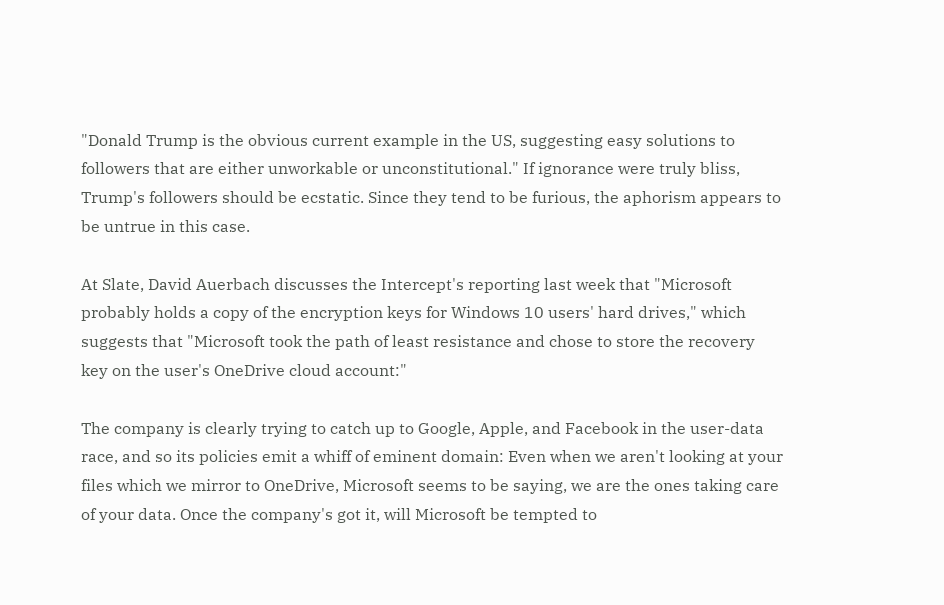"Donald Trump is the obvious current example in the US, suggesting easy solutions to followers that are either unworkable or unconstitutional." If ignorance were truly bliss, Trump's followers should be ecstatic. Since they tend to be furious, the aphorism appears to be untrue in this case.

At Slate, David Auerbach discusses the Intercept's reporting last week that "Microsoft probably holds a copy of the encryption keys for Windows 10 users' hard drives," which suggests that "Microsoft took the path of least resistance and chose to store the recovery key on the user's OneDrive cloud account:"

The company is clearly trying to catch up to Google, Apple, and Facebook in the user-data race, and so its policies emit a whiff of eminent domain: Even when we aren't looking at your files which we mirror to OneDrive, Microsoft seems to be saying, we are the ones taking care of your data. Once the company's got it, will Microsoft be tempted to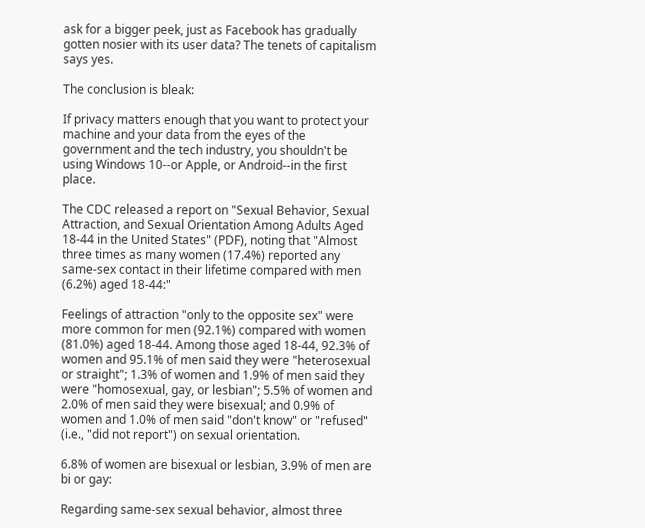ask for a bigger peek, just as Facebook has gradually gotten nosier with its user data? The tenets of capitalism says yes.

The conclusion is bleak:

If privacy matters enough that you want to protect your machine and your data from the eyes of the government and the tech industry, you shouldn't be using Windows 10--or Apple, or Android--in the first place.

The CDC released a report on "Sexual Behavior, Sexual Attraction, and Sexual Orientation Among Adults Aged 18-44 in the United States" (PDF), noting that "Almost three times as many women (17.4%) reported any same-sex contact in their lifetime compared with men (6.2%) aged 18-44:"

Feelings of attraction "only to the opposite sex" were more common for men (92.1%) compared with women (81.0%) aged 18-44. Among those aged 18-44, 92.3% of women and 95.1% of men said they were "heterosexual or straight"; 1.3% of women and 1.9% of men said they were "homosexual, gay, or lesbian"; 5.5% of women and 2.0% of men said they were bisexual; and 0.9% of women and 1.0% of men said "don't know" or "refused" (i.e., "did not report") on sexual orientation.

6.8% of women are bisexual or lesbian, 3.9% of men are bi or gay:

Regarding same-sex sexual behavior, almost three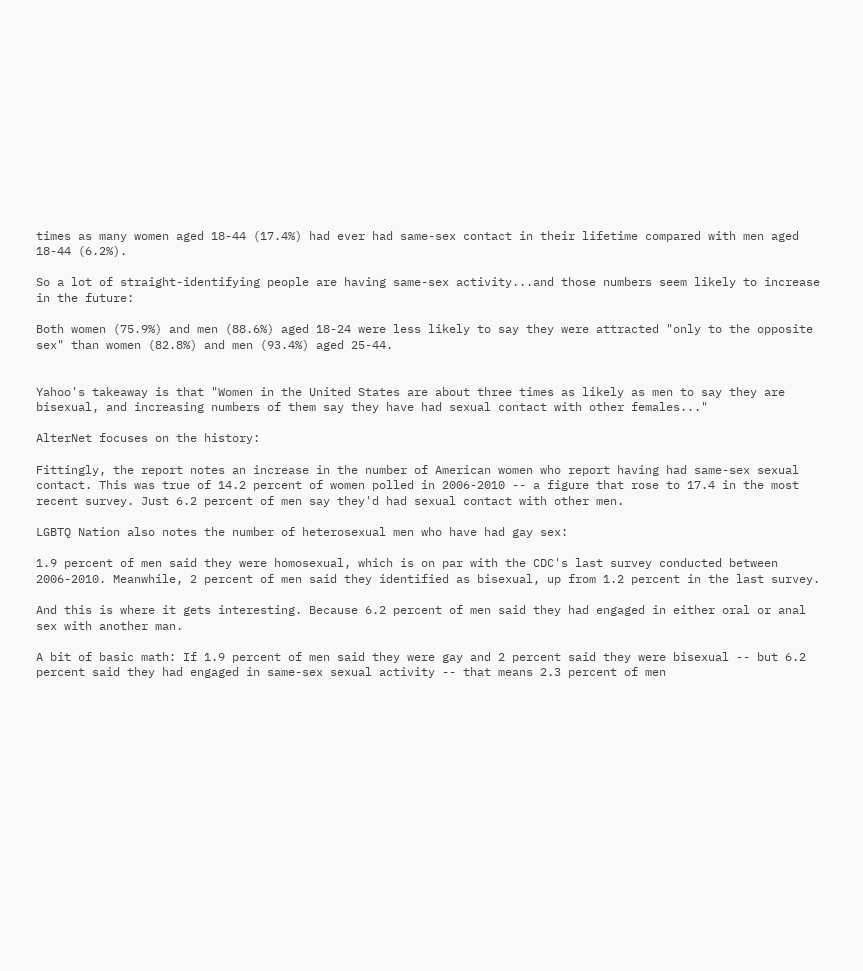times as many women aged 18-44 (17.4%) had ever had same-sex contact in their lifetime compared with men aged 18-44 (6.2%).

So a lot of straight-identifying people are having same-sex activity...and those numbers seem likely to increase in the future:

Both women (75.9%) and men (88.6%) aged 18-24 were less likely to say they were attracted "only to the opposite sex" than women (82.8%) and men (93.4%) aged 25-44.


Yahoo's takeaway is that "Women in the United States are about three times as likely as men to say they are bisexual, and increasing numbers of them say they have had sexual contact with other females..."

AlterNet focuses on the history:

Fittingly, the report notes an increase in the number of American women who report having had same-sex sexual contact. This was true of 14.2 percent of women polled in 2006-2010 -- a figure that rose to 17.4 in the most recent survey. Just 6.2 percent of men say they'd had sexual contact with other men.

LGBTQ Nation also notes the number of heterosexual men who have had gay sex:

1.9 percent of men said they were homosexual, which is on par with the CDC's last survey conducted between 2006-2010. Meanwhile, 2 percent of men said they identified as bisexual, up from 1.2 percent in the last survey.

And this is where it gets interesting. Because 6.2 percent of men said they had engaged in either oral or anal sex with another man.

A bit of basic math: If 1.9 percent of men said they were gay and 2 percent said they were bisexual -- but 6.2 percent said they had engaged in same-sex sexual activity -- that means 2.3 percent of men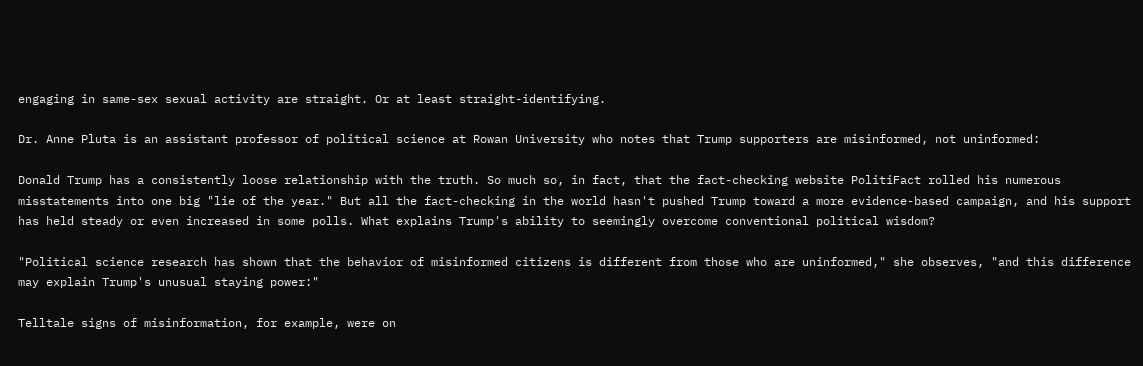engaging in same-sex sexual activity are straight. Or at least straight-identifying.

Dr. Anne Pluta is an assistant professor of political science at Rowan University who notes that Trump supporters are misinformed, not uninformed:

Donald Trump has a consistently loose relationship with the truth. So much so, in fact, that the fact-checking website PolitiFact rolled his numerous misstatements into one big "lie of the year." But all the fact-checking in the world hasn't pushed Trump toward a more evidence-based campaign, and his support has held steady or even increased in some polls. What explains Trump's ability to seemingly overcome conventional political wisdom?

"Political science research has shown that the behavior of misinformed citizens is different from those who are uninformed," she observes, "and this difference may explain Trump's unusual staying power:"

Telltale signs of misinformation, for example, were on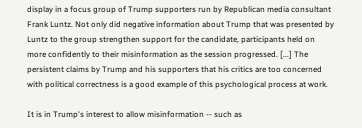display in a focus group of Trump supporters run by Republican media consultant Frank Luntz. Not only did negative information about Trump that was presented by Luntz to the group strengthen support for the candidate, participants held on more confidently to their misinformation as the session progressed. [...] The persistent claims by Trump and his supporters that his critics are too concerned with political correctness is a good example of this psychological process at work.

It is in Trump's interest to allow misinformation -- such as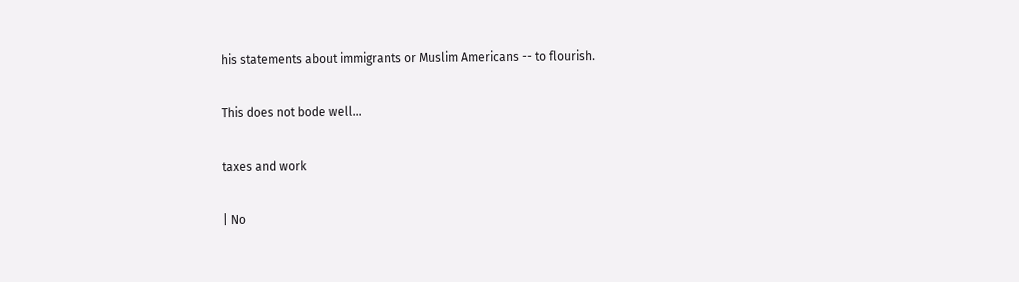his statements about immigrants or Muslim Americans -- to flourish.

This does not bode well...

taxes and work

| No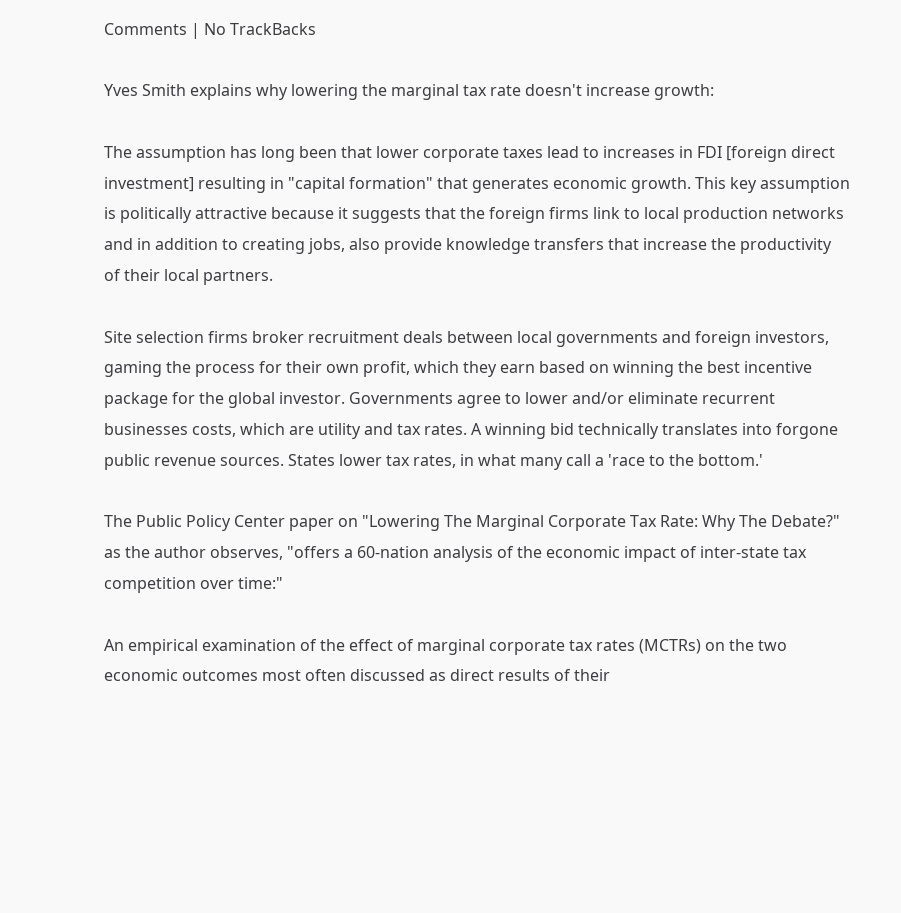Comments | No TrackBacks

Yves Smith explains why lowering the marginal tax rate doesn't increase growth:

The assumption has long been that lower corporate taxes lead to increases in FDI [foreign direct investment] resulting in "capital formation" that generates economic growth. This key assumption is politically attractive because it suggests that the foreign firms link to local production networks and in addition to creating jobs, also provide knowledge transfers that increase the productivity of their local partners.

Site selection firms broker recruitment deals between local governments and foreign investors, gaming the process for their own profit, which they earn based on winning the best incentive package for the global investor. Governments agree to lower and/or eliminate recurrent businesses costs, which are utility and tax rates. A winning bid technically translates into forgone public revenue sources. States lower tax rates, in what many call a 'race to the bottom.'

The Public Policy Center paper on "Lowering The Marginal Corporate Tax Rate: Why The Debate?" as the author observes, "offers a 60-nation analysis of the economic impact of inter-state tax competition over time:"

An empirical examination of the effect of marginal corporate tax rates (MCTRs) on the two economic outcomes most often discussed as direct results of their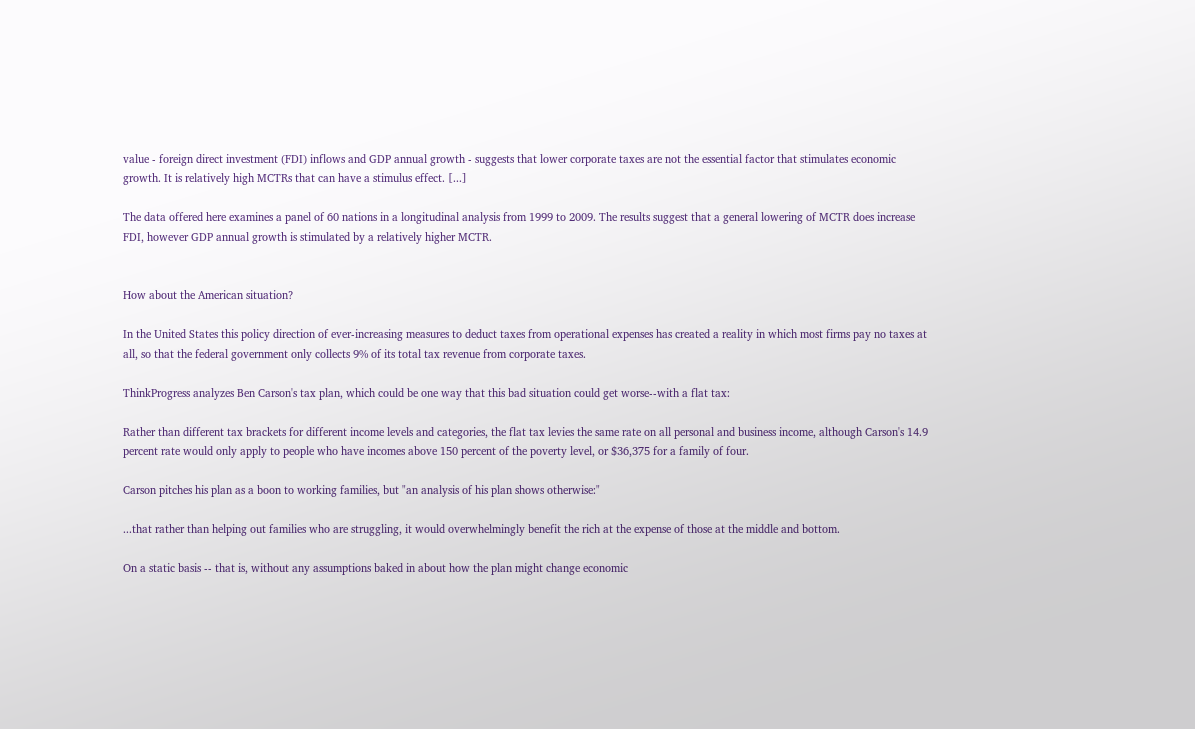value - foreign direct investment (FDI) inflows and GDP annual growth - suggests that lower corporate taxes are not the essential factor that stimulates economic growth. It is relatively high MCTRs that can have a stimulus effect. [...]

The data offered here examines a panel of 60 nations in a longitudinal analysis from 1999 to 2009. The results suggest that a general lowering of MCTR does increase FDI, however GDP annual growth is stimulated by a relatively higher MCTR.


How about the American situation?

In the United States this policy direction of ever-increasing measures to deduct taxes from operational expenses has created a reality in which most firms pay no taxes at all, so that the federal government only collects 9% of its total tax revenue from corporate taxes.

ThinkProgress analyzes Ben Carson's tax plan, which could be one way that this bad situation could get worse--with a flat tax:

Rather than different tax brackets for different income levels and categories, the flat tax levies the same rate on all personal and business income, although Carson's 14.9 percent rate would only apply to people who have incomes above 150 percent of the poverty level, or $36,375 for a family of four.

Carson pitches his plan as a boon to working families, but "an analysis of his plan shows otherwise:"

...that rather than helping out families who are struggling, it would overwhelmingly benefit the rich at the expense of those at the middle and bottom.

On a static basis -- that is, without any assumptions baked in about how the plan might change economic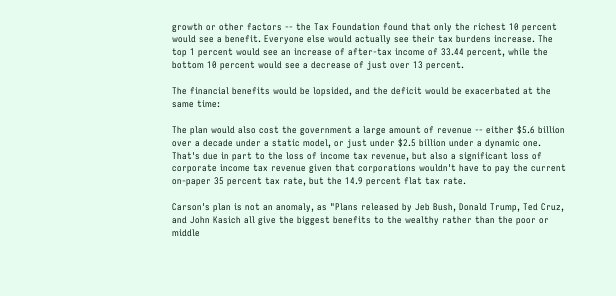growth or other factors -- the Tax Foundation found that only the richest 10 percent would see a benefit. Everyone else would actually see their tax burdens increase. The top 1 percent would see an increase of after-tax income of 33.44 percent, while the bottom 10 percent would see a decrease of just over 13 percent.

The financial benefits would be lopsided, and the deficit would be exacerbated at the same time:

The plan would also cost the government a large amount of revenue -- either $5.6 billion over a decade under a static model, or just under $2.5 billion under a dynamic one. That's due in part to the loss of income tax revenue, but also a significant loss of corporate income tax revenue given that corporations wouldn't have to pay the current on-paper 35 percent tax rate, but the 14.9 percent flat tax rate.

Carson's plan is not an anomaly, as "Plans released by Jeb Bush, Donald Trump, Ted Cruz, and John Kasich all give the biggest benefits to the wealthy rather than the poor or middle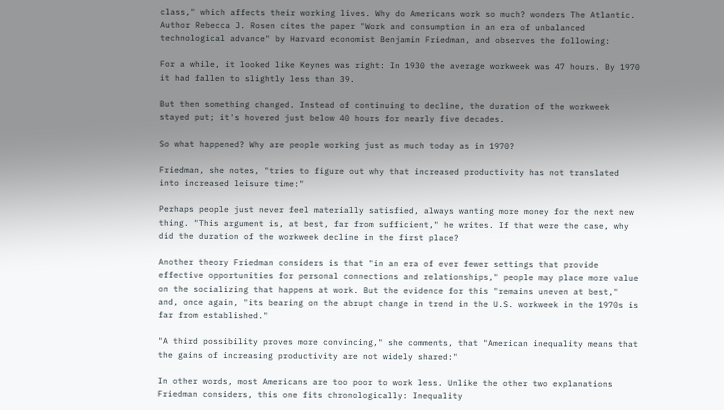class," which affects their working lives. Why do Americans work so much? wonders The Atlantic. Author Rebecca J. Rosen cites the paper "Work and consumption in an era of unbalanced technological advance" by Harvard economist Benjamin Friedman, and observes the following:

For a while, it looked like Keynes was right: In 1930 the average workweek was 47 hours. By 1970 it had fallen to slightly less than 39.

But then something changed. Instead of continuing to decline, the duration of the workweek stayed put; it's hovered just below 40 hours for nearly five decades.

So what happened? Why are people working just as much today as in 1970?

Friedman, she notes, "tries to figure out why that increased productivity has not translated into increased leisure time:"

Perhaps people just never feel materially satisfied, always wanting more money for the next new thing. "This argument is, at best, far from sufficient," he writes. If that were the case, why did the duration of the workweek decline in the first place?

Another theory Friedman considers is that "in an era of ever fewer settings that provide effective opportunities for personal connections and relationships," people may place more value on the socializing that happens at work. But the evidence for this "remains uneven at best," and, once again, "its bearing on the abrupt change in trend in the U.S. workweek in the 1970s is far from established."

"A third possibility proves more convincing," she comments, that "American inequality means that the gains of increasing productivity are not widely shared:"

In other words, most Americans are too poor to work less. Unlike the other two explanations Friedman considers, this one fits chronologically: Inequality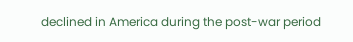declined in America during the post-war period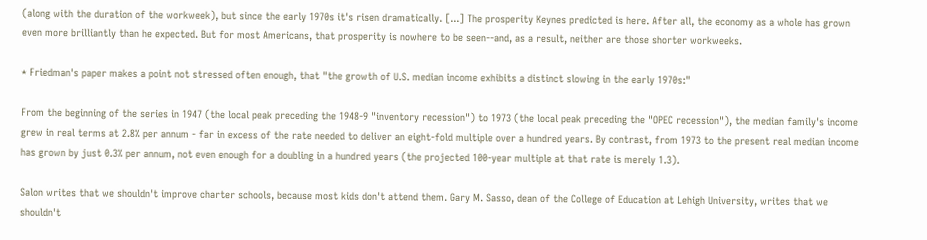(along with the duration of the workweek), but since the early 1970s it's risen dramatically. [...] The prosperity Keynes predicted is here. After all, the economy as a whole has grown even more brilliantly than he expected. But for most Americans, that prosperity is nowhere to be seen--and, as a result, neither are those shorter workweeks.

* Friedman's paper makes a point not stressed often enough, that "the growth of U.S. median income exhibits a distinct slowing in the early 1970s:"

From the beginning of the series in 1947 (the local peak preceding the 1948-9 "inventory recession") to 1973 (the local peak preceding the "OPEC recession"), the median family's income grew in real terms at 2.8% per annum - far in excess of the rate needed to deliver an eight-fold multiple over a hundred years. By contrast, from 1973 to the present real median income has grown by just 0.3% per annum, not even enough for a doubling in a hundred years (the projected 100-year multiple at that rate is merely 1.3).

Salon writes that we shouldn't improve charter schools, because most kids don't attend them. Gary M. Sasso, dean of the College of Education at Lehigh University, writes that we shouldn't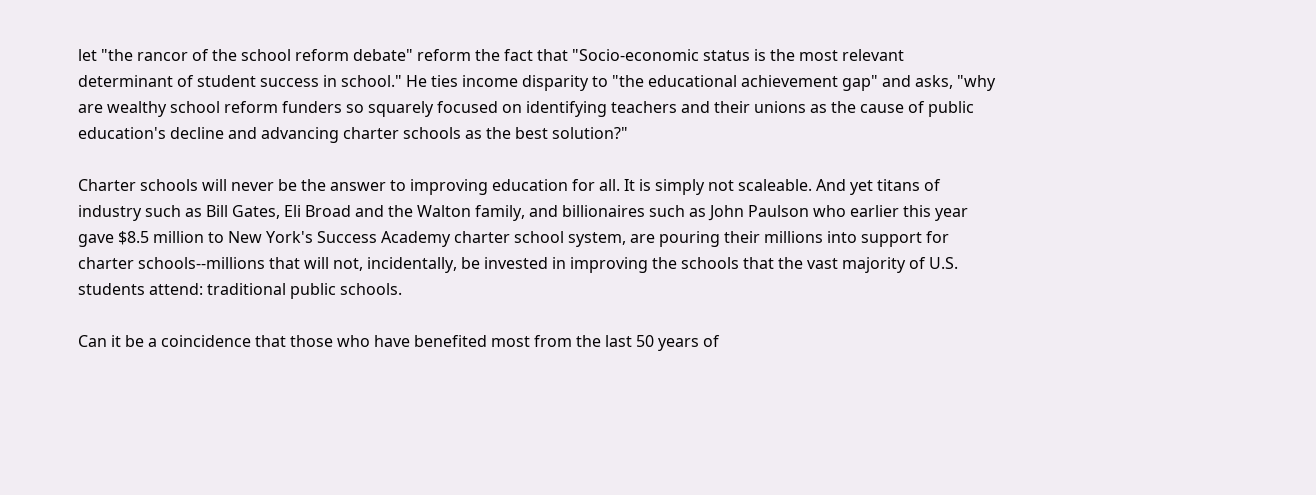let "the rancor of the school reform debate" reform the fact that "Socio-economic status is the most relevant determinant of student success in school." He ties income disparity to "the educational achievement gap" and asks, "why are wealthy school reform funders so squarely focused on identifying teachers and their unions as the cause of public education's decline and advancing charter schools as the best solution?"

Charter schools will never be the answer to improving education for all. It is simply not scaleable. And yet titans of industry such as Bill Gates, Eli Broad and the Walton family, and billionaires such as John Paulson who earlier this year gave $8.5 million to New York's Success Academy charter school system, are pouring their millions into support for charter schools--millions that will not, incidentally, be invested in improving the schools that the vast majority of U.S. students attend: traditional public schools.

Can it be a coincidence that those who have benefited most from the last 50 years of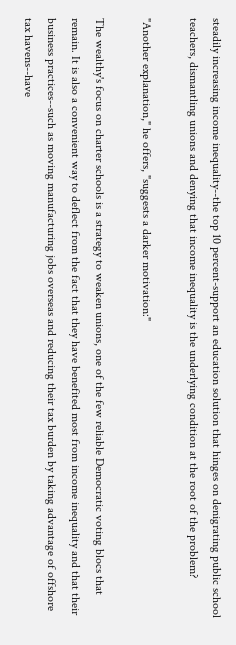steadily increasing income inequality--the top 10 percent-support an education solution that hinges on denigrating public school teachers, dismantling unions and denying that income inequality is the underlying condition at the root of the problem?

"Another explanation," he offers, "suggests a darker motivation:"

The wealthy's focus on charter schools is a strategy to weaken unions, one of the few reliable Democratic voting blocs that remain. It is also a convenient way to deflect from the fact that they have benefited most from income inequality and that their business practices--such as moving manufacturing jobs overseas and reducing their tax burden by taking advantage of offshore tax havens--have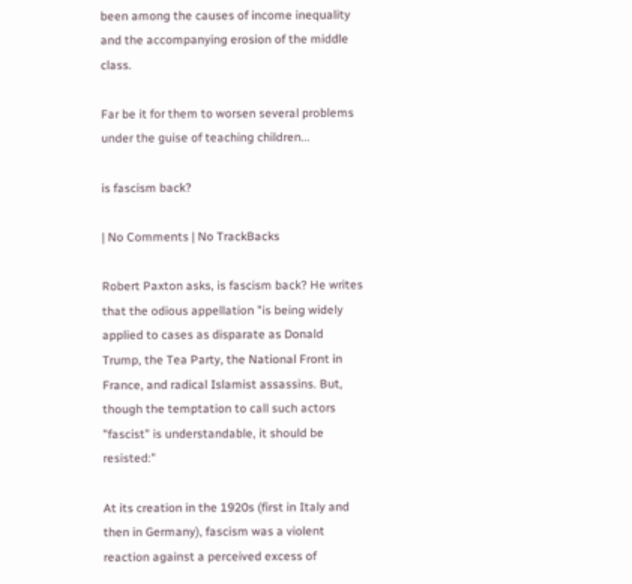been among the causes of income inequality and the accompanying erosion of the middle class.

Far be it for them to worsen several problems under the guise of teaching children...

is fascism back?

| No Comments | No TrackBacks

Robert Paxton asks, is fascism back? He writes that the odious appellation "is being widely applied to cases as disparate as Donald Trump, the Tea Party, the National Front in France, and radical Islamist assassins. But, though the temptation to call such actors "fascist" is understandable, it should be resisted:"

At its creation in the 1920s (first in Italy and then in Germany), fascism was a violent reaction against a perceived excess of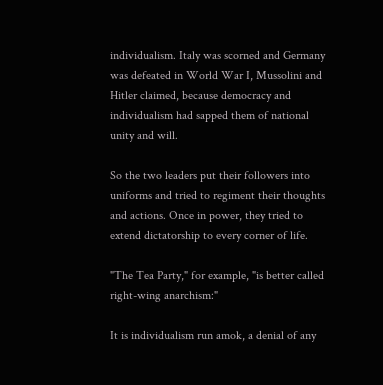individualism. Italy was scorned and Germany was defeated in World War I, Mussolini and Hitler claimed, because democracy and individualism had sapped them of national unity and will.

So the two leaders put their followers into uniforms and tried to regiment their thoughts and actions. Once in power, they tried to extend dictatorship to every corner of life.

"The Tea Party," for example, "is better called right-wing anarchism:"

It is individualism run amok, a denial of any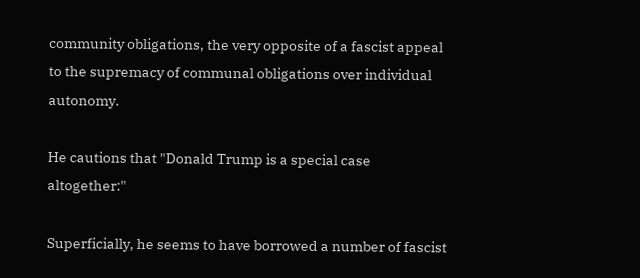community obligations, the very opposite of a fascist appeal to the supremacy of communal obligations over individual autonomy.

He cautions that "Donald Trump is a special case altogether:"

Superficially, he seems to have borrowed a number of fascist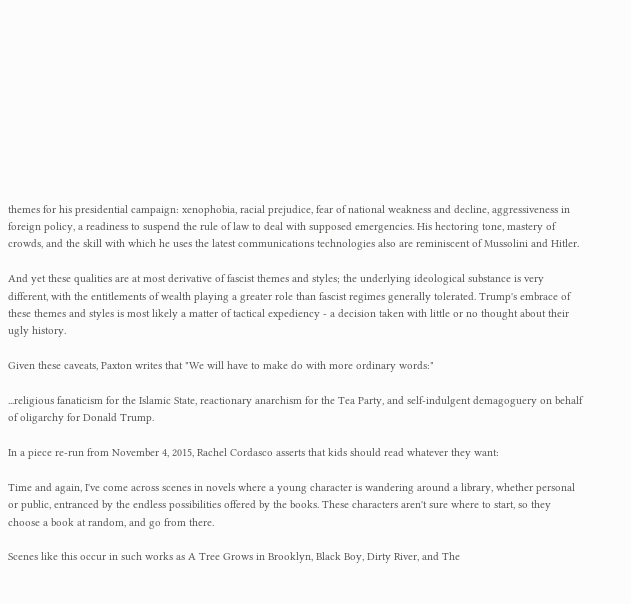themes for his presidential campaign: xenophobia, racial prejudice, fear of national weakness and decline, aggressiveness in foreign policy, a readiness to suspend the rule of law to deal with supposed emergencies. His hectoring tone, mastery of crowds, and the skill with which he uses the latest communications technologies also are reminiscent of Mussolini and Hitler.

And yet these qualities are at most derivative of fascist themes and styles; the underlying ideological substance is very different, with the entitlements of wealth playing a greater role than fascist regimes generally tolerated. Trump's embrace of these themes and styles is most likely a matter of tactical expediency - a decision taken with little or no thought about their ugly history.

Given these caveats, Paxton writes that "We will have to make do with more ordinary words:"

...religious fanaticism for the Islamic State, reactionary anarchism for the Tea Party, and self-indulgent demagoguery on behalf of oligarchy for Donald Trump.

In a piece re-run from November 4, 2015, Rachel Cordasco asserts that kids should read whatever they want:

Time and again, I've come across scenes in novels where a young character is wandering around a library, whether personal or public, entranced by the endless possibilities offered by the books. These characters aren't sure where to start, so they choose a book at random, and go from there.

Scenes like this occur in such works as A Tree Grows in Brooklyn, Black Boy, Dirty River, and The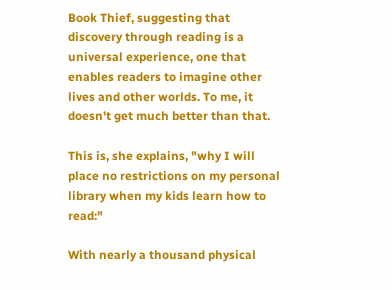Book Thief, suggesting that discovery through reading is a universal experience, one that enables readers to imagine other lives and other worlds. To me, it doesn't get much better than that.

This is, she explains, "why I will place no restrictions on my personal library when my kids learn how to read:"

With nearly a thousand physical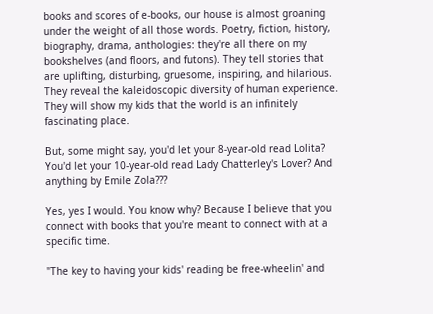books and scores of e-books, our house is almost groaning under the weight of all those words. Poetry, fiction, history, biography, drama, anthologies: they're all there on my bookshelves (and floors, and futons). They tell stories that are uplifting, disturbing, gruesome, inspiring, and hilarious. They reveal the kaleidoscopic diversity of human experience. They will show my kids that the world is an infinitely fascinating place.

But, some might say, you'd let your 8-year-old read Lolita? You'd let your 10-year-old read Lady Chatterley's Lover? And anything by Emile Zola???

Yes, yes I would. You know why? Because I believe that you connect with books that you're meant to connect with at a specific time.

"The key to having your kids' reading be free-wheelin' and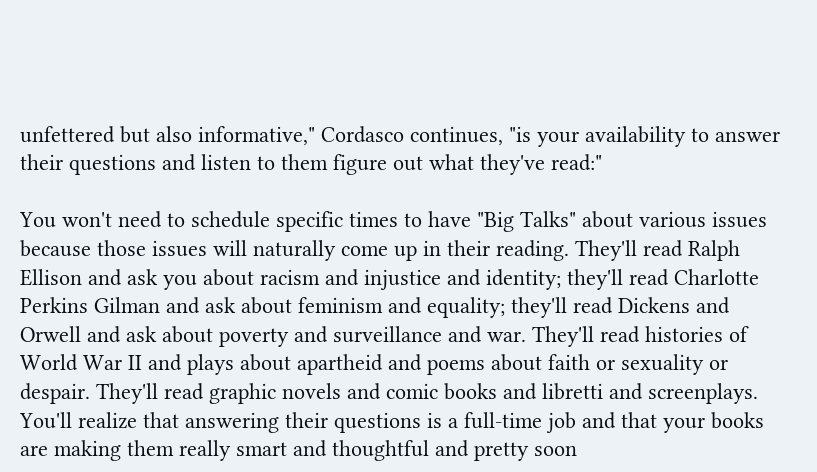unfettered but also informative," Cordasco continues, "is your availability to answer their questions and listen to them figure out what they've read:"

You won't need to schedule specific times to have "Big Talks" about various issues because those issues will naturally come up in their reading. They'll read Ralph Ellison and ask you about racism and injustice and identity; they'll read Charlotte Perkins Gilman and ask about feminism and equality; they'll read Dickens and Orwell and ask about poverty and surveillance and war. They'll read histories of World War II and plays about apartheid and poems about faith or sexuality or despair. They'll read graphic novels and comic books and libretti and screenplays. You'll realize that answering their questions is a full-time job and that your books are making them really smart and thoughtful and pretty soon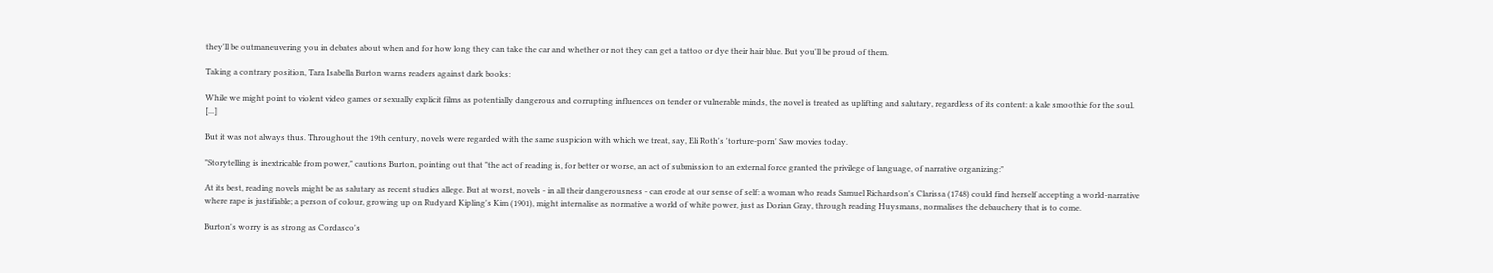they'll be outmaneuvering you in debates about when and for how long they can take the car and whether or not they can get a tattoo or dye their hair blue. But you'll be proud of them.

Taking a contrary position, Tara Isabella Burton warns readers against dark books:

While we might point to violent video games or sexually explicit films as potentially dangerous and corrupting influences on tender or vulnerable minds, the novel is treated as uplifting and salutary, regardless of its content: a kale smoothie for the soul. [...]

But it was not always thus. Throughout the 19th century, novels were regarded with the same suspicion with which we treat, say, Eli Roth's 'torture-porn' Saw movies today.

"Storytelling is inextricable from power," cautions Burton, pointing out that "the act of reading is, for better or worse, an act of submission to an external force granted the privilege of language, of narrative organizing:"

At its best, reading novels might be as salutary as recent studies allege. But at worst, novels - in all their dangerousness - can erode at our sense of self: a woman who reads Samuel Richardson's Clarissa (1748) could find herself accepting a world-narrative where rape is justifiable; a person of colour, growing up on Rudyard Kipling's Kim (1901), might internalise as normative a world of white power, just as Dorian Gray, through reading Huysmans, normalises the debauchery that is to come.

Burton's worry is as strong as Cordasco's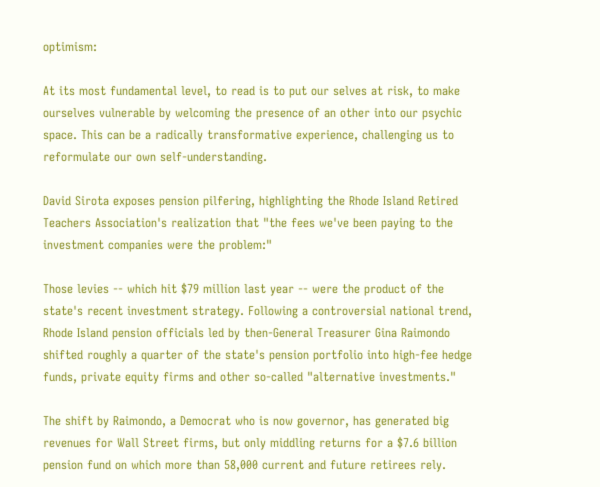optimism:

At its most fundamental level, to read is to put our selves at risk, to make ourselves vulnerable by welcoming the presence of an other into our psychic space. This can be a radically transformative experience, challenging us to reformulate our own self-understanding.

David Sirota exposes pension pilfering, highlighting the Rhode Island Retired Teachers Association's realization that "the fees we've been paying to the investment companies were the problem:"

Those levies -- which hit $79 million last year -- were the product of the state's recent investment strategy. Following a controversial national trend, Rhode Island pension officials led by then-General Treasurer Gina Raimondo shifted roughly a quarter of the state's pension portfolio into high-fee hedge funds, private equity firms and other so-called "alternative investments."

The shift by Raimondo, a Democrat who is now governor, has generated big revenues for Wall Street firms, but only middling returns for a $7.6 billion pension fund on which more than 58,000 current and future retirees rely.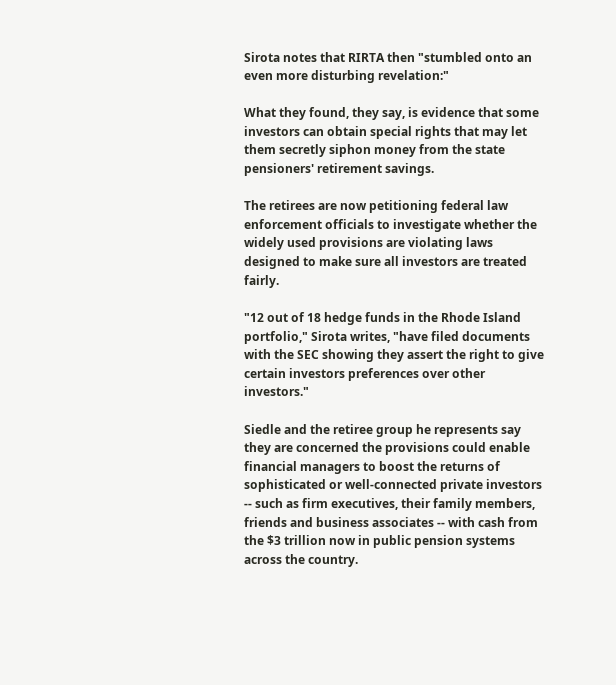Sirota notes that RIRTA then "stumbled onto an even more disturbing revelation:"

What they found, they say, is evidence that some investors can obtain special rights that may let them secretly siphon money from the state pensioners' retirement savings.

The retirees are now petitioning federal law enforcement officials to investigate whether the widely used provisions are violating laws designed to make sure all investors are treated fairly.

"12 out of 18 hedge funds in the Rhode Island portfolio," Sirota writes, "have filed documents with the SEC showing they assert the right to give certain investors preferences over other investors."

Siedle and the retiree group he represents say they are concerned the provisions could enable financial managers to boost the returns of sophisticated or well-connected private investors -- such as firm executives, their family members, friends and business associates -- with cash from the $3 trillion now in public pension systems across the country.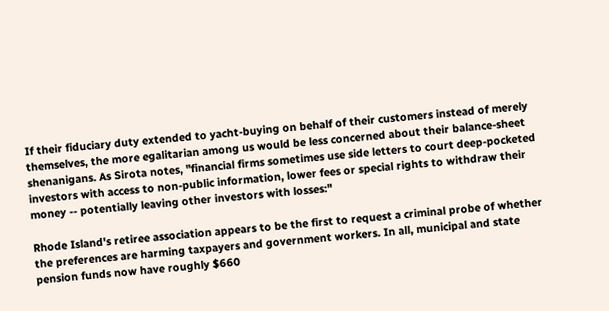If their fiduciary duty extended to yacht-buying on behalf of their customers instead of merely themselves, the more egalitarian among us would be less concerned about their balance-sheet shenanigans. As Sirota notes, "financial firms sometimes use side letters to court deep-pocketed investors with access to non-public information, lower fees or special rights to withdraw their money -- potentially leaving other investors with losses:"

Rhode Island's retiree association appears to be the first to request a criminal probe of whether the preferences are harming taxpayers and government workers. In all, municipal and state pension funds now have roughly $660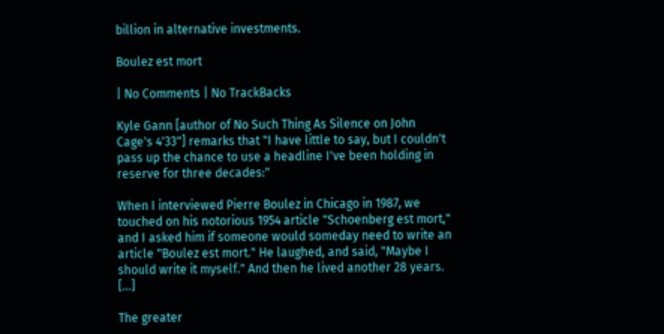billion in alternative investments.

Boulez est mort

| No Comments | No TrackBacks

Kyle Gann [author of No Such Thing As Silence on John Cage's 4'33"] remarks that "I have little to say, but I couldn't pass up the chance to use a headline I've been holding in reserve for three decades:"

When I interviewed Pierre Boulez in Chicago in 1987, we touched on his notorious 1954 article "Schoenberg est mort," and I asked him if someone would someday need to write an article "Boulez est mort." He laughed, and said, "Maybe I should write it myself." And then he lived another 28 years. [...]

The greater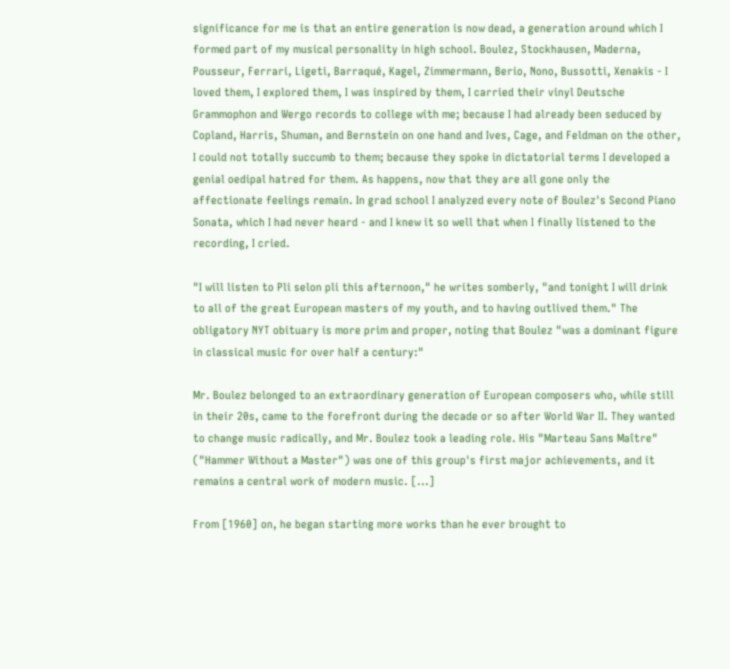significance for me is that an entire generation is now dead, a generation around which I formed part of my musical personality in high school. Boulez, Stockhausen, Maderna, Pousseur, Ferrari, Ligeti, Barraqué, Kagel, Zimmermann, Berio, Nono, Bussotti, Xenakis - I loved them, I explored them, I was inspired by them, I carried their vinyl Deutsche Grammophon and Wergo records to college with me; because I had already been seduced by Copland, Harris, Shuman, and Bernstein on one hand and Ives, Cage, and Feldman on the other, I could not totally succumb to them; because they spoke in dictatorial terms I developed a genial oedipal hatred for them. As happens, now that they are all gone only the affectionate feelings remain. In grad school I analyzed every note of Boulez's Second Piano Sonata, which I had never heard - and I knew it so well that when I finally listened to the recording, I cried.

"I will listen to Pli selon pli this afternoon," he writes somberly, "and tonight I will drink to all of the great European masters of my youth, and to having outlived them." The obligatory NYT obituary is more prim and proper, noting that Boulez "was a dominant figure in classical music for over half a century:"

Mr. Boulez belonged to an extraordinary generation of European composers who, while still in their 20s, came to the forefront during the decade or so after World War II. They wanted to change music radically, and Mr. Boulez took a leading role. His "Marteau Sans Maître" ("Hammer Without a Master") was one of this group's first major achievements, and it remains a central work of modern music. [...]

From [1960] on, he began starting more works than he ever brought to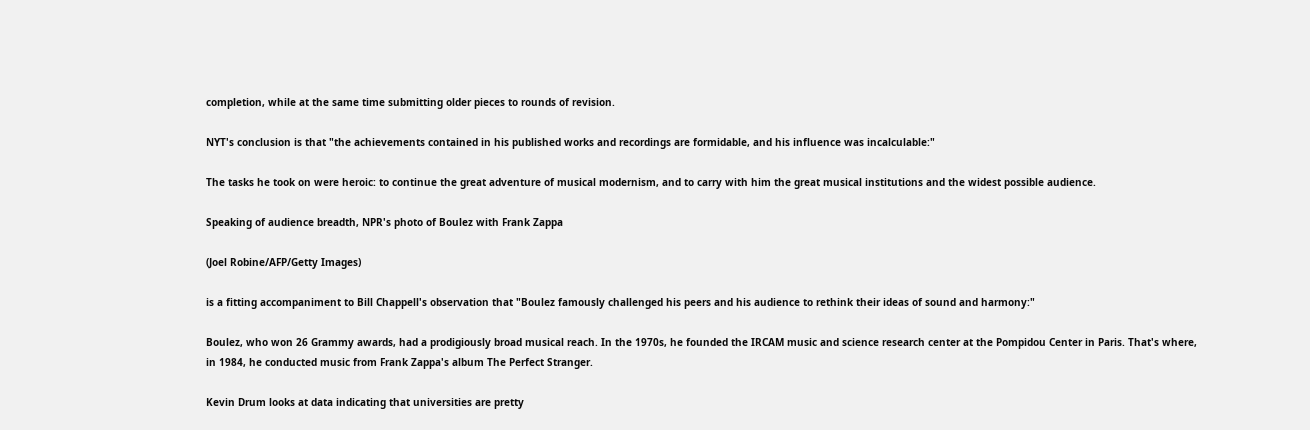completion, while at the same time submitting older pieces to rounds of revision.

NYT's conclusion is that "the achievements contained in his published works and recordings are formidable, and his influence was incalculable:"

The tasks he took on were heroic: to continue the great adventure of musical modernism, and to carry with him the great musical institutions and the widest possible audience.

Speaking of audience breadth, NPR's photo of Boulez with Frank Zappa

(Joel Robine/AFP/Getty Images)

is a fitting accompaniment to Bill Chappell's observation that "Boulez famously challenged his peers and his audience to rethink their ideas of sound and harmony:"

Boulez, who won 26 Grammy awards, had a prodigiously broad musical reach. In the 1970s, he founded the IRCAM music and science research center at the Pompidou Center in Paris. That's where, in 1984, he conducted music from Frank Zappa's album The Perfect Stranger.

Kevin Drum looks at data indicating that universities are pretty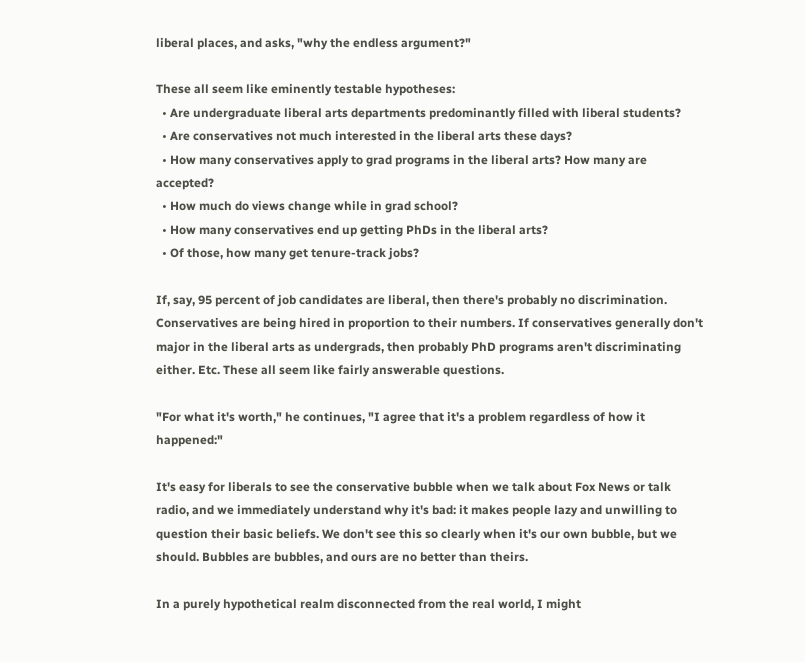liberal places, and asks, "why the endless argument?"

These all seem like eminently testable hypotheses:
  • Are undergraduate liberal arts departments predominantly filled with liberal students?
  • Are conservatives not much interested in the liberal arts these days?
  • How many conservatives apply to grad programs in the liberal arts? How many are accepted?
  • How much do views change while in grad school?
  • How many conservatives end up getting PhDs in the liberal arts?
  • Of those, how many get tenure-track jobs?

If, say, 95 percent of job candidates are liberal, then there's probably no discrimination. Conservatives are being hired in proportion to their numbers. If conservatives generally don't major in the liberal arts as undergrads, then probably PhD programs aren't discriminating either. Etc. These all seem like fairly answerable questions.

"For what it's worth," he continues, "I agree that it's a problem regardless of how it happened:"

It's easy for liberals to see the conservative bubble when we talk about Fox News or talk radio, and we immediately understand why it's bad: it makes people lazy and unwilling to question their basic beliefs. We don't see this so clearly when it's our own bubble, but we should. Bubbles are bubbles, and ours are no better than theirs.

In a purely hypothetical realm disconnected from the real world, I might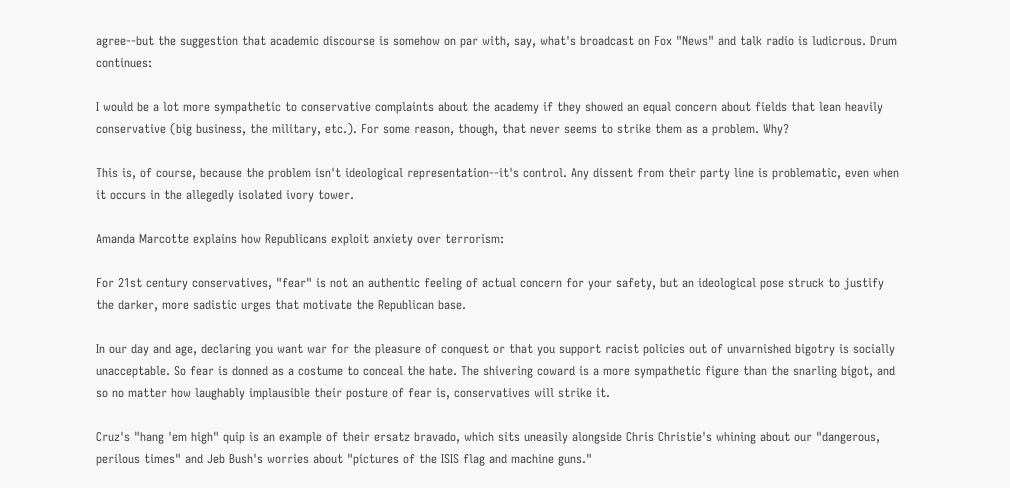agree--but the suggestion that academic discourse is somehow on par with, say, what's broadcast on Fox "News" and talk radio is ludicrous. Drum continues:

I would be a lot more sympathetic to conservative complaints about the academy if they showed an equal concern about fields that lean heavily conservative (big business, the military, etc.). For some reason, though, that never seems to strike them as a problem. Why?

This is, of course, because the problem isn't ideological representation--it's control. Any dissent from their party line is problematic, even when it occurs in the allegedly isolated ivory tower.

Amanda Marcotte explains how Republicans exploit anxiety over terrorism:

For 21st century conservatives, "fear" is not an authentic feeling of actual concern for your safety, but an ideological pose struck to justify the darker, more sadistic urges that motivate the Republican base.

In our day and age, declaring you want war for the pleasure of conquest or that you support racist policies out of unvarnished bigotry is socially unacceptable. So fear is donned as a costume to conceal the hate. The shivering coward is a more sympathetic figure than the snarling bigot, and so no matter how laughably implausible their posture of fear is, conservatives will strike it.

Cruz's "hang 'em high" quip is an example of their ersatz bravado, which sits uneasily alongside Chris Christie's whining about our "dangerous, perilous times" and Jeb Bush's worries about "pictures of the ISIS flag and machine guns."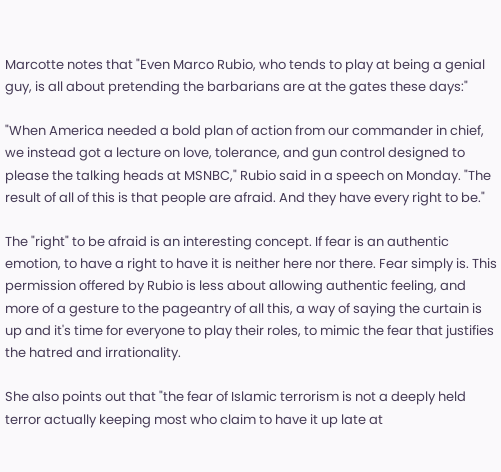Marcotte notes that "Even Marco Rubio, who tends to play at being a genial guy, is all about pretending the barbarians are at the gates these days:"

"When America needed a bold plan of action from our commander in chief, we instead got a lecture on love, tolerance, and gun control designed to please the talking heads at MSNBC," Rubio said in a speech on Monday. "The result of all of this is that people are afraid. And they have every right to be."

The "right" to be afraid is an interesting concept. If fear is an authentic emotion, to have a right to have it is neither here nor there. Fear simply is. This permission offered by Rubio is less about allowing authentic feeling, and more of a gesture to the pageantry of all this, a way of saying the curtain is up and it's time for everyone to play their roles, to mimic the fear that justifies the hatred and irrationality.

She also points out that "the fear of Islamic terrorism is not a deeply held terror actually keeping most who claim to have it up late at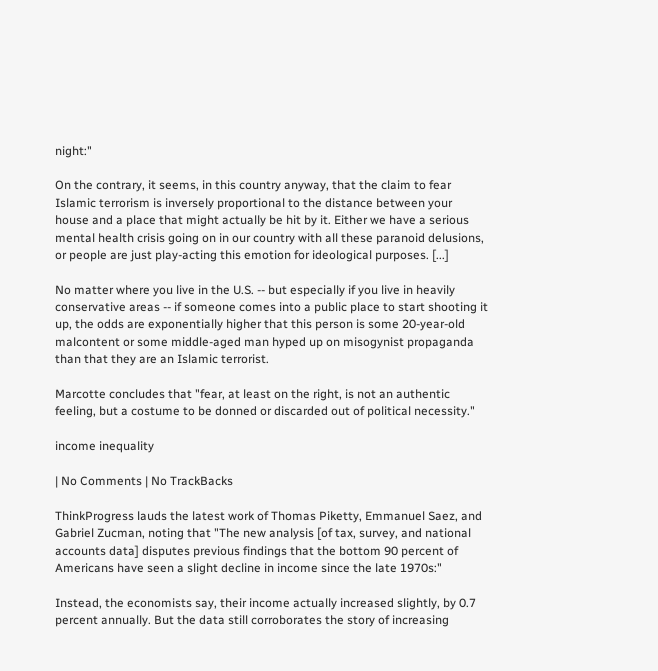night:"

On the contrary, it seems, in this country anyway, that the claim to fear Islamic terrorism is inversely proportional to the distance between your house and a place that might actually be hit by it. Either we have a serious mental health crisis going on in our country with all these paranoid delusions, or people are just play-acting this emotion for ideological purposes. [...]

No matter where you live in the U.S. -- but especially if you live in heavily conservative areas -- if someone comes into a public place to start shooting it up, the odds are exponentially higher that this person is some 20-year-old malcontent or some middle-aged man hyped up on misogynist propaganda than that they are an Islamic terrorist.

Marcotte concludes that "fear, at least on the right, is not an authentic feeling, but a costume to be donned or discarded out of political necessity."

income inequality

| No Comments | No TrackBacks

ThinkProgress lauds the latest work of Thomas Piketty, Emmanuel Saez, and Gabriel Zucman, noting that "The new analysis [of tax, survey, and national accounts data] disputes previous findings that the bottom 90 percent of Americans have seen a slight decline in income since the late 1970s:"

Instead, the economists say, their income actually increased slightly, by 0.7 percent annually. But the data still corroborates the story of increasing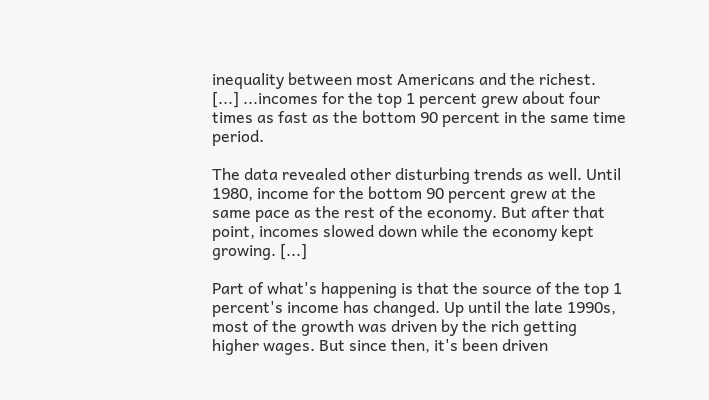inequality between most Americans and the richest. [...] ...incomes for the top 1 percent grew about four times as fast as the bottom 90 percent in the same time period.

The data revealed other disturbing trends as well. Until 1980, income for the bottom 90 percent grew at the same pace as the rest of the economy. But after that point, incomes slowed down while the economy kept growing. [...]

Part of what's happening is that the source of the top 1 percent's income has changed. Up until the late 1990s, most of the growth was driven by the rich getting higher wages. But since then, it's been driven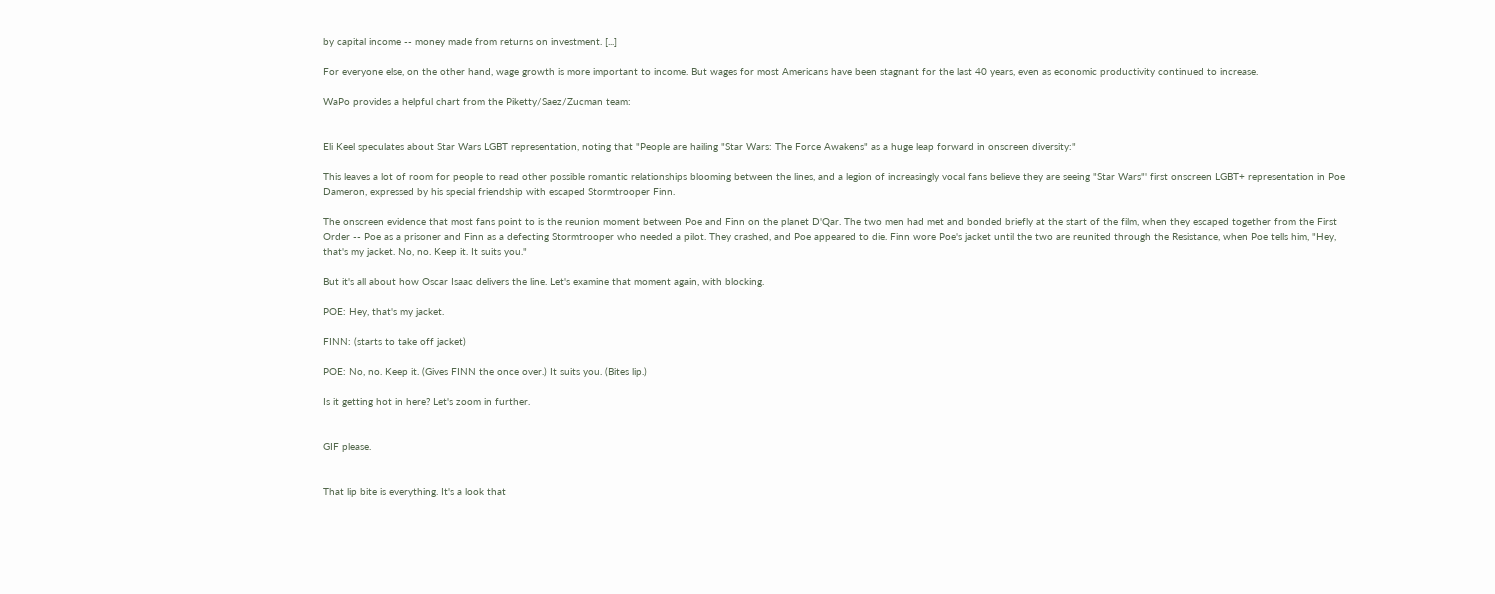by capital income -- money made from returns on investment. [...]

For everyone else, on the other hand, wage growth is more important to income. But wages for most Americans have been stagnant for the last 40 years, even as economic productivity continued to increase.

WaPo provides a helpful chart from the Piketty/Saez/Zucman team:


Eli Keel speculates about Star Wars LGBT representation, noting that "People are hailing "Star Wars: The Force Awakens" as a huge leap forward in onscreen diversity:"

This leaves a lot of room for people to read other possible romantic relationships blooming between the lines, and a legion of increasingly vocal fans believe they are seeing "Star Wars"' first onscreen LGBT+ representation in Poe Dameron, expressed by his special friendship with escaped Stormtrooper Finn.

The onscreen evidence that most fans point to is the reunion moment between Poe and Finn on the planet D'Qar. The two men had met and bonded briefly at the start of the film, when they escaped together from the First Order -- Poe as a prisoner and Finn as a defecting Stormtrooper who needed a pilot. They crashed, and Poe appeared to die. Finn wore Poe's jacket until the two are reunited through the Resistance, when Poe tells him, "Hey, that's my jacket. No, no. Keep it. It suits you."

But it's all about how Oscar Isaac delivers the line. Let's examine that moment again, with blocking.

POE: Hey, that's my jacket.

FINN: (starts to take off jacket)

POE: No, no. Keep it. (Gives FINN the once over.) It suits you. (Bites lip.)

Is it getting hot in here? Let's zoom in further.


GIF please.


That lip bite is everything. It's a look that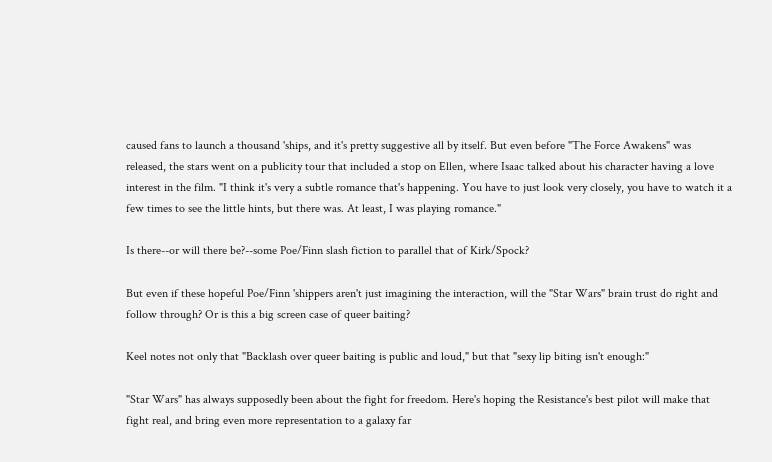caused fans to launch a thousand 'ships, and it's pretty suggestive all by itself. But even before "The Force Awakens" was released, the stars went on a publicity tour that included a stop on Ellen, where Isaac talked about his character having a love interest in the film. "I think it's very a subtle romance that's happening. You have to just look very closely, you have to watch it a few times to see the little hints, but there was. At least, I was playing romance."

Is there--or will there be?--some Poe/Finn slash fiction to parallel that of Kirk/Spock?

But even if these hopeful Poe/Finn 'shippers aren't just imagining the interaction, will the "Star Wars" brain trust do right and follow through? Or is this a big screen case of queer baiting?

Keel notes not only that "Backlash over queer baiting is public and loud," but that "sexy lip biting isn't enough:"

"Star Wars" has always supposedly been about the fight for freedom. Here's hoping the Resistance's best pilot will make that fight real, and bring even more representation to a galaxy far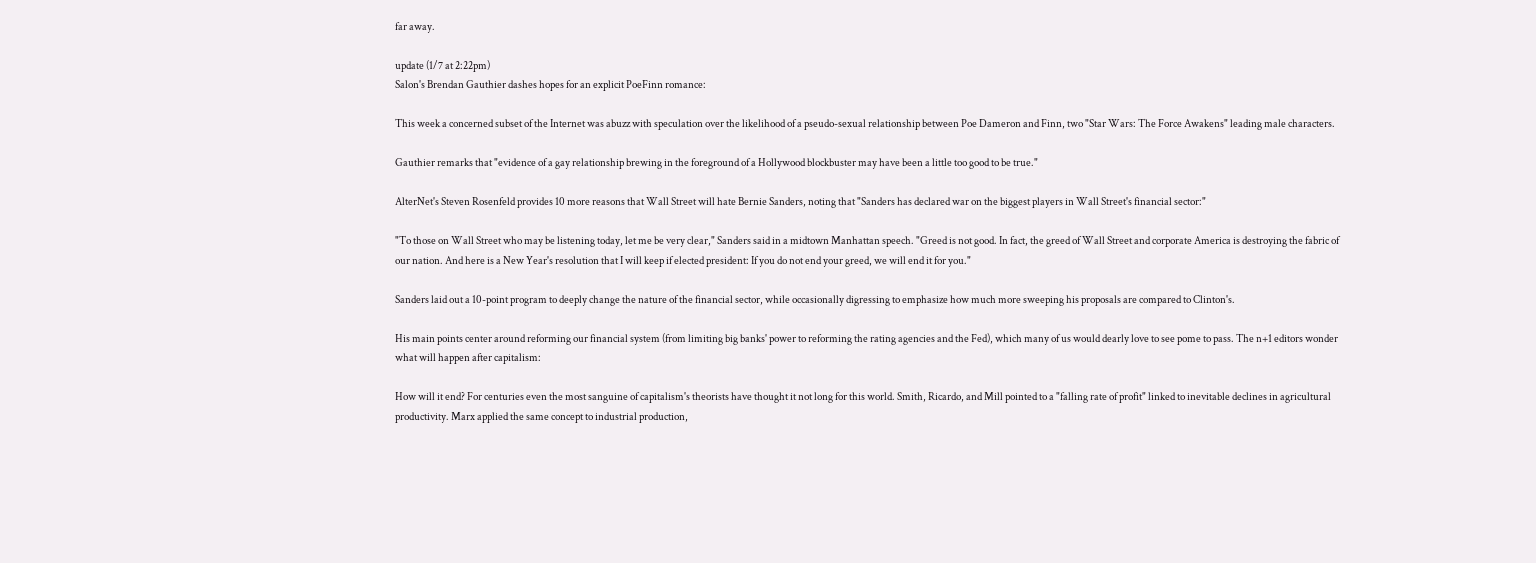far away.

update (1/7 at 2:22pm)
Salon's Brendan Gauthier dashes hopes for an explicit PoeFinn romance:

This week a concerned subset of the Internet was abuzz with speculation over the likelihood of a pseudo-sexual relationship between Poe Dameron and Finn, two "Star Wars: The Force Awakens" leading male characters.

Gauthier remarks that "evidence of a gay relationship brewing in the foreground of a Hollywood blockbuster may have been a little too good to be true."

AlterNet's Steven Rosenfeld provides 10 more reasons that Wall Street will hate Bernie Sanders, noting that "Sanders has declared war on the biggest players in Wall Street's financial sector:"

"To those on Wall Street who may be listening today, let me be very clear," Sanders said in a midtown Manhattan speech. "Greed is not good. In fact, the greed of Wall Street and corporate America is destroying the fabric of our nation. And here is a New Year's resolution that I will keep if elected president: If you do not end your greed, we will end it for you."

Sanders laid out a 10-point program to deeply change the nature of the financial sector, while occasionally digressing to emphasize how much more sweeping his proposals are compared to Clinton's.

His main points center around reforming our financial system (from limiting big banks' power to reforming the rating agencies and the Fed), which many of us would dearly love to see pome to pass. The n+1 editors wonder what will happen after capitalism:

How will it end? For centuries even the most sanguine of capitalism's theorists have thought it not long for this world. Smith, Ricardo, and Mill pointed to a "falling rate of profit" linked to inevitable declines in agricultural productivity. Marx applied the same concept to industrial production,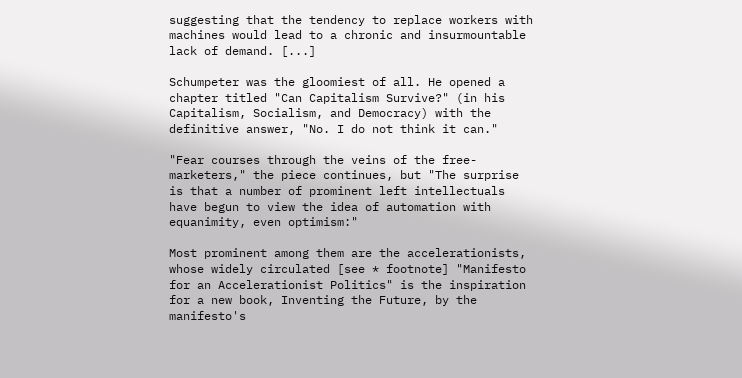suggesting that the tendency to replace workers with machines would lead to a chronic and insurmountable lack of demand. [...]

Schumpeter was the gloomiest of all. He opened a chapter titled "Can Capitalism Survive?" (in his Capitalism, Socialism, and Democracy) with the definitive answer, "No. I do not think it can."

"Fear courses through the veins of the free-marketers," the piece continues, but "The surprise is that a number of prominent left intellectuals have begun to view the idea of automation with equanimity, even optimism:"

Most prominent among them are the accelerationists, whose widely circulated [see * footnote] "Manifesto for an Accelerationist Politics" is the inspiration for a new book, Inventing the Future, by the manifesto's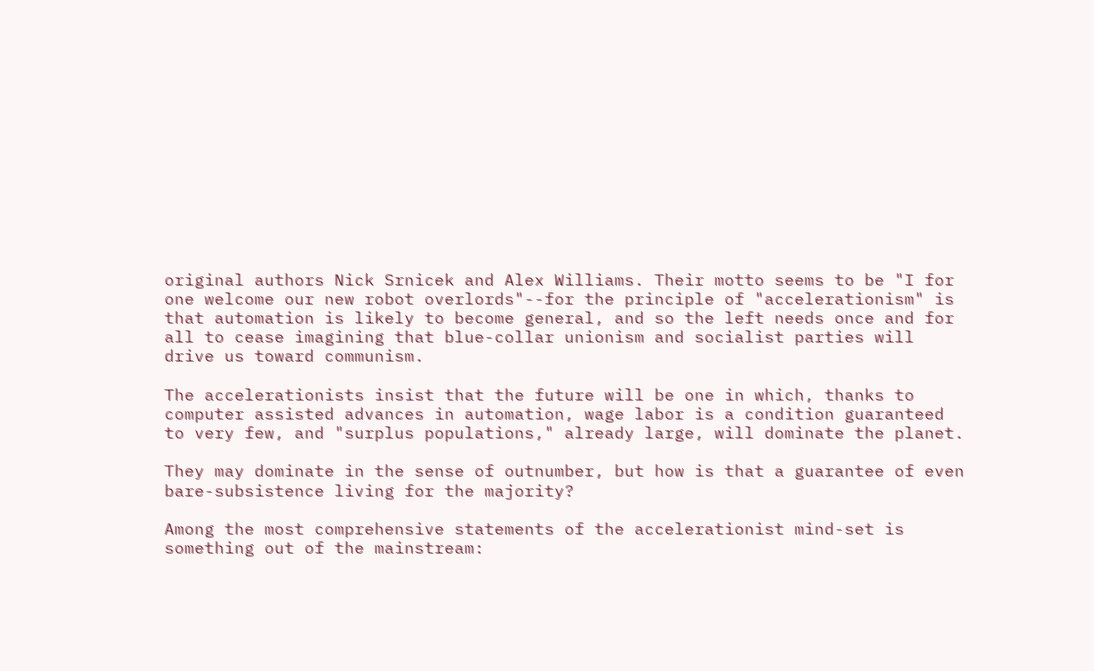original authors Nick Srnicek and Alex Williams. Their motto seems to be "I for one welcome our new robot overlords"--for the principle of "accelerationism" is that automation is likely to become general, and so the left needs once and for all to cease imagining that blue-collar unionism and socialist parties will drive us toward communism.

The accelerationists insist that the future will be one in which, thanks to computer assisted advances in automation, wage labor is a condition guaranteed to very few, and "surplus populations," already large, will dominate the planet.

They may dominate in the sense of outnumber, but how is that a guarantee of even bare-subsistence living for the majority?

Among the most comprehensive statements of the accelerationist mind-set is something out of the mainstream: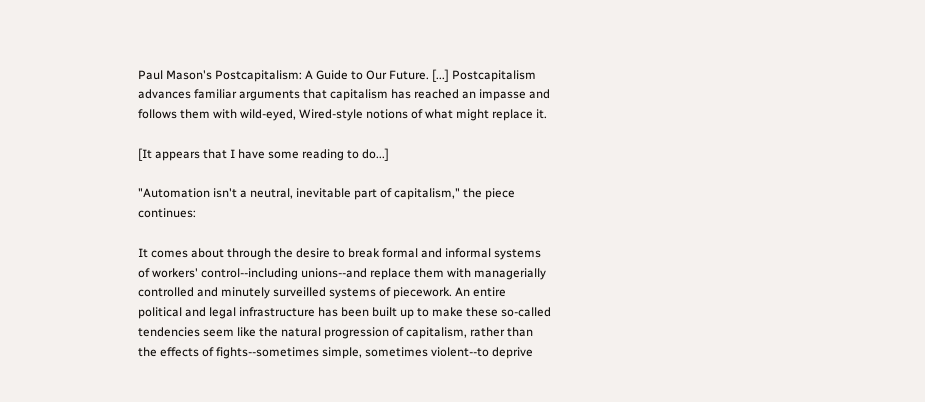Paul Mason's Postcapitalism: A Guide to Our Future. [...] Postcapitalism advances familiar arguments that capitalism has reached an impasse and follows them with wild-eyed, Wired-style notions of what might replace it.

[It appears that I have some reading to do...]

"Automation isn't a neutral, inevitable part of capitalism," the piece continues:

It comes about through the desire to break formal and informal systems of workers' control--including unions--and replace them with managerially controlled and minutely surveilled systems of piecework. An entire political and legal infrastructure has been built up to make these so-called tendencies seem like the natural progression of capitalism, rather than the effects of fights--sometimes simple, sometimes violent--to deprive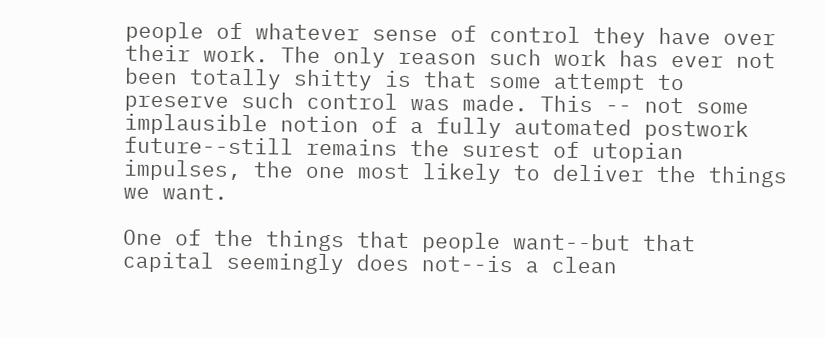people of whatever sense of control they have over their work. The only reason such work has ever not been totally shitty is that some attempt to preserve such control was made. This -- not some implausible notion of a fully automated postwork future--still remains the surest of utopian impulses, the one most likely to deliver the things we want.

One of the things that people want--but that capital seemingly does not--is a clean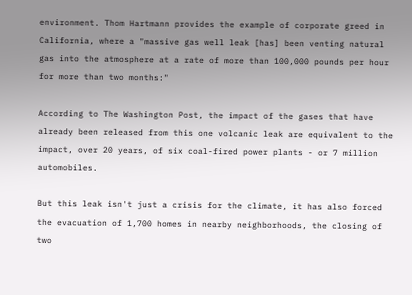environment. Thom Hartmann provides the example of corporate greed in California, where a "massive gas well leak [has] been venting natural gas into the atmosphere at a rate of more than 100,000 pounds per hour for more than two months:"

According to The Washington Post, the impact of the gases that have already been released from this one volcanic leak are equivalent to the impact, over 20 years, of six coal-fired power plants - or 7 million automobiles.

But this leak isn't just a crisis for the climate, it has also forced the evacuation of 1,700 homes in nearby neighborhoods, the closing of two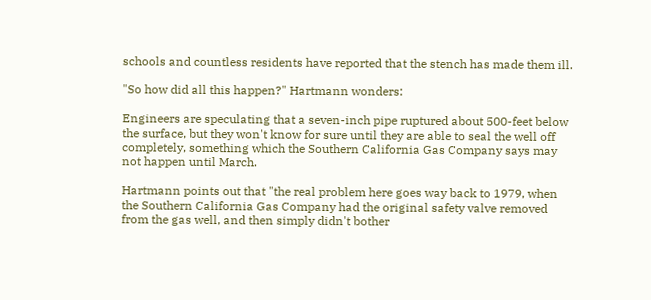schools and countless residents have reported that the stench has made them ill.

"So how did all this happen?" Hartmann wonders:

Engineers are speculating that a seven-inch pipe ruptured about 500-feet below the surface, but they won't know for sure until they are able to seal the well off completely, something which the Southern California Gas Company says may not happen until March.

Hartmann points out that "the real problem here goes way back to 1979, when the Southern California Gas Company had the original safety valve removed from the gas well, and then simply didn't bother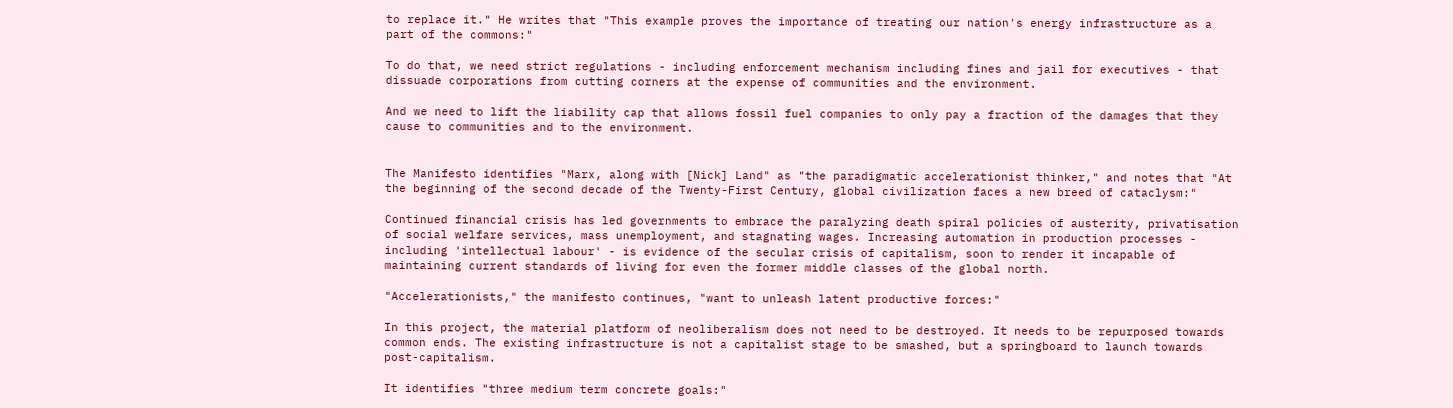to replace it." He writes that "This example proves the importance of treating our nation's energy infrastructure as a part of the commons:"

To do that, we need strict regulations - including enforcement mechanism including fines and jail for executives - that dissuade corporations from cutting corners at the expense of communities and the environment.

And we need to lift the liability cap that allows fossil fuel companies to only pay a fraction of the damages that they cause to communities and to the environment.


The Manifesto identifies "Marx, along with [Nick] Land" as "the paradigmatic accelerationist thinker," and notes that "At the beginning of the second decade of the Twenty-First Century, global civilization faces a new breed of cataclysm:"

Continued financial crisis has led governments to embrace the paralyzing death spiral policies of austerity, privatisation of social welfare services, mass unemployment, and stagnating wages. Increasing automation in production processes - including 'intellectual labour' - is evidence of the secular crisis of capitalism, soon to render it incapable of maintaining current standards of living for even the former middle classes of the global north.

"Accelerationists," the manifesto continues, "want to unleash latent productive forces:"

In this project, the material platform of neoliberalism does not need to be destroyed. It needs to be repurposed towards common ends. The existing infrastructure is not a capitalist stage to be smashed, but a springboard to launch towards post-capitalism.

It identifies "three medium term concrete goals:"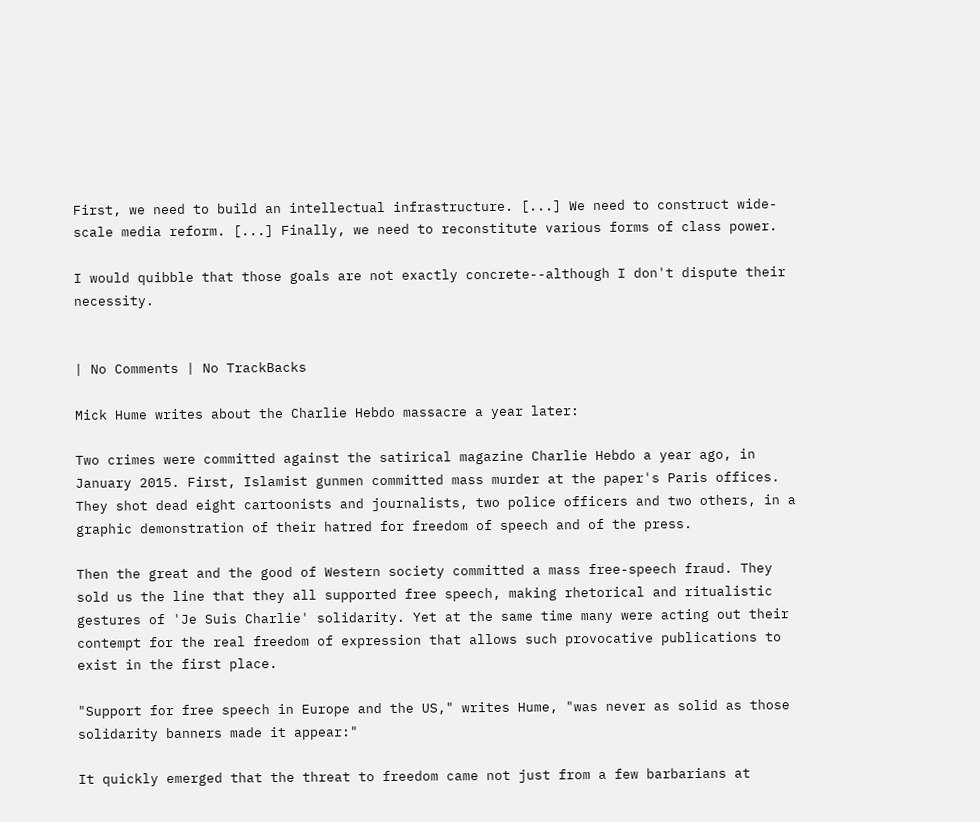First, we need to build an intellectual infrastructure. [...] We need to construct wide-scale media reform. [...] Finally, we need to reconstitute various forms of class power.

I would quibble that those goals are not exactly concrete--although I don't dispute their necessity.


| No Comments | No TrackBacks

Mick Hume writes about the Charlie Hebdo massacre a year later:

Two crimes were committed against the satirical magazine Charlie Hebdo a year ago, in January 2015. First, Islamist gunmen committed mass murder at the paper's Paris offices. They shot dead eight cartoonists and journalists, two police officers and two others, in a graphic demonstration of their hatred for freedom of speech and of the press.

Then the great and the good of Western society committed a mass free-speech fraud. They sold us the line that they all supported free speech, making rhetorical and ritualistic gestures of 'Je Suis Charlie' solidarity. Yet at the same time many were acting out their contempt for the real freedom of expression that allows such provocative publications to exist in the first place.

"Support for free speech in Europe and the US," writes Hume, "was never as solid as those solidarity banners made it appear:"

It quickly emerged that the threat to freedom came not just from a few barbarians at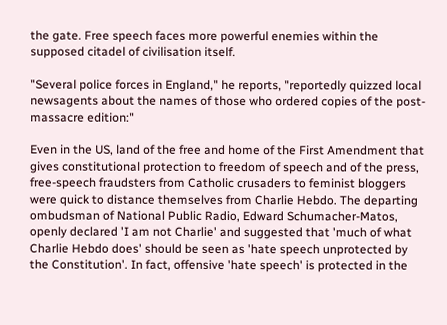the gate. Free speech faces more powerful enemies within the supposed citadel of civilisation itself.

"Several police forces in England," he reports, "reportedly quizzed local newsagents about the names of those who ordered copies of the post-massacre edition:"

Even in the US, land of the free and home of the First Amendment that gives constitutional protection to freedom of speech and of the press, free-speech fraudsters from Catholic crusaders to feminist bloggers were quick to distance themselves from Charlie Hebdo. The departing ombudsman of National Public Radio, Edward Schumacher-Matos, openly declared 'I am not Charlie' and suggested that 'much of what Charlie Hebdo does' should be seen as 'hate speech unprotected by the Constitution'. In fact, offensive 'hate speech' is protected in the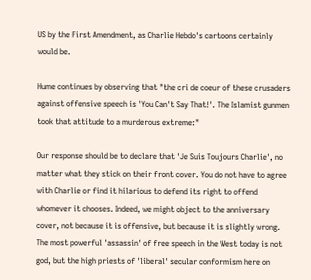US by the First Amendment, as Charlie Hebdo's cartoons certainly would be.

Hume continues by observing that "the cri de coeur of these crusaders against offensive speech is 'You Can't Say That!'. The Islamist gunmen took that attitude to a murderous extreme:"

Our response should be to declare that 'Je Suis Toujours Charlie', no matter what they stick on their front cover. You do not have to agree with Charlie or find it hilarious to defend its right to offend whomever it chooses. Indeed, we might object to the anniversary cover, not because it is offensive, but because it is slightly wrong. The most powerful 'assassin' of free speech in the West today is not god, but the high priests of 'liberal' secular conformism here on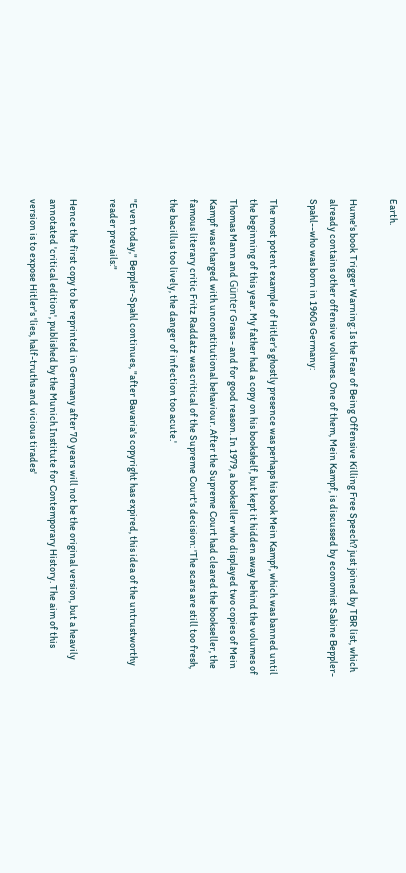Earth.

Hume's book Trigger Warning: Is the Fear of Being Offensive Killing Free Speech? just joined by TBR list, which already contains other offensive volumes. One of them, Mein Kampf, is discussed by economist Sabine Beppler-Spahl--who was born in 1960s Germany:

The most potent example of Hitler's ghostly presence was perhaps his book Mein Kampf, which was banned until the beginning of this year. My father had a copy on his bookshelf, but kept it hidden away behind the volumes of Thomas Mann and Günter Grass - and for good reason. In 1979, a bookseller who displayed two copies of Mein Kampf was charged with unconstitutional behaviour. After the Supreme Court had cleared the bookseller, the famous literary critic Fritz Raddatz was critical of the Supreme Court's decision: 'The scars are still too fresh, the bacillus too lively, the danger of infection too acute.'

"Even today," Beppler-Spahl continues, "after Bavaria's copyright has expired, this idea of the untrustworthy reader prevails:"

Hence the first copy to be reprinted in Germany after 70 years will not be the original version, but a heavily annotated 'critical edition', published by the Munich Institute for Contemporary History. The aim of this version is to expose Hitler's 'lies, half-truths and vicious tirades'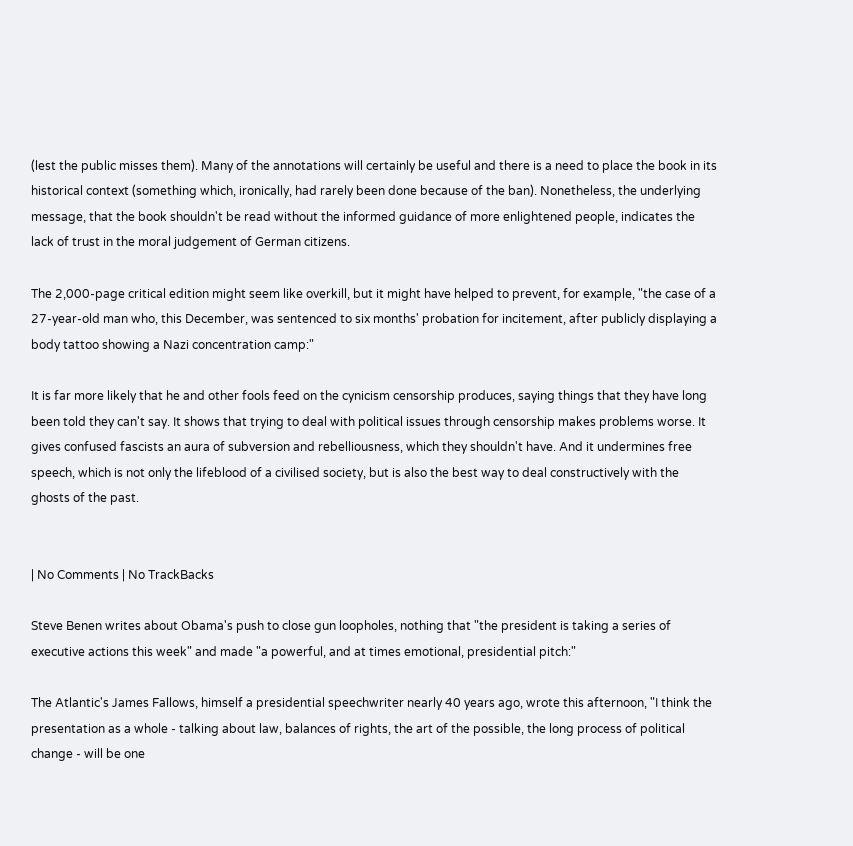(lest the public misses them). Many of the annotations will certainly be useful and there is a need to place the book in its historical context (something which, ironically, had rarely been done because of the ban). Nonetheless, the underlying message, that the book shouldn't be read without the informed guidance of more enlightened people, indicates the lack of trust in the moral judgement of German citizens.

The 2,000-page critical edition might seem like overkill, but it might have helped to prevent, for example, "the case of a 27-year-old man who, this December, was sentenced to six months' probation for incitement, after publicly displaying a body tattoo showing a Nazi concentration camp:"

It is far more likely that he and other fools feed on the cynicism censorship produces, saying things that they have long been told they can't say. It shows that trying to deal with political issues through censorship makes problems worse. It gives confused fascists an aura of subversion and rebelliousness, which they shouldn't have. And it undermines free speech, which is not only the lifeblood of a civilised society, but is also the best way to deal constructively with the ghosts of the past.


| No Comments | No TrackBacks

Steve Benen writes about Obama's push to close gun loopholes, nothing that "the president is taking a series of executive actions this week" and made "a powerful, and at times emotional, presidential pitch:"

The Atlantic's James Fallows, himself a presidential speechwriter nearly 40 years ago, wrote this afternoon, "I think the presentation as a whole - talking about law, balances of rights, the art of the possible, the long process of political change - will be one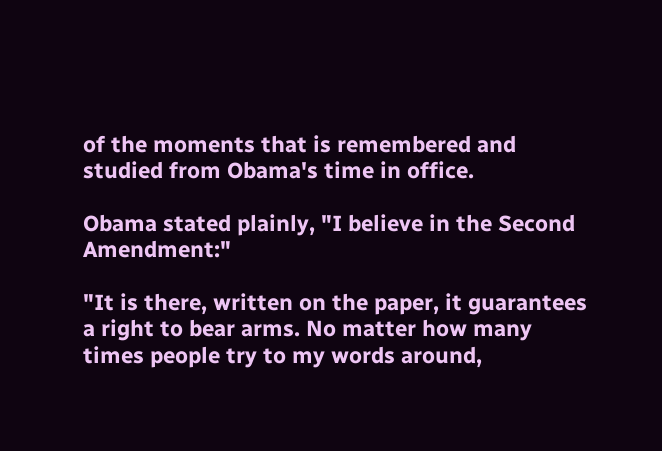of the moments that is remembered and studied from Obama's time in office.

Obama stated plainly, "I believe in the Second Amendment:"

"It is there, written on the paper, it guarantees a right to bear arms. No matter how many times people try to my words around,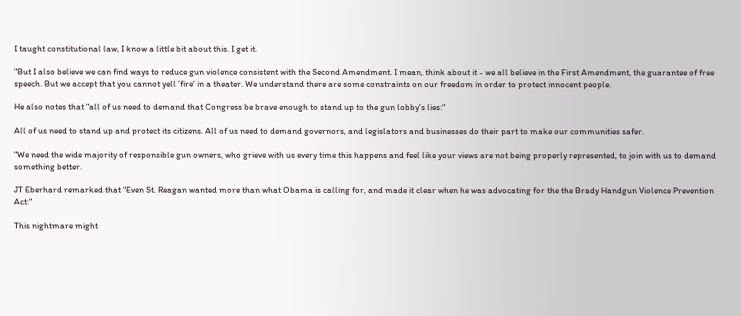I taught constitutional law, I know a little bit about this. I get it.

"But I also believe we can find ways to reduce gun violence consistent with the Second Amendment. I mean, think about it - we all believe in the First Amendment, the guarantee of free speech. But we accept that you cannot yell 'fire' in a theater. We understand there are some constraints on our freedom in order to protect innocent people.

He also notes that "all of us need to demand that Congress be brave enough to stand up to the gun lobby's lies:"

All of us need to stand up and protect its citizens. All of us need to demand governors, and legislators and businesses do their part to make our communities safer.

"We need the wide majority of responsible gun owners, who grieve with us every time this happens and feel like your views are not being properly represented, to join with us to demand something better.

JT Eberhard remarked that "Even St. Reagan wanted more than what Obama is calling for, and made it clear when he was advocating for the the Brady Handgun Violence Prevention Act:"

This nightmare might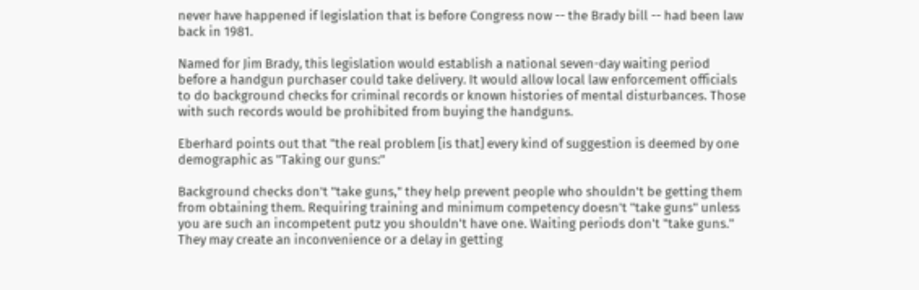never have happened if legislation that is before Congress now -- the Brady bill -- had been law back in 1981.

Named for Jim Brady, this legislation would establish a national seven-day waiting period before a handgun purchaser could take delivery. It would allow local law enforcement officials to do background checks for criminal records or known histories of mental disturbances. Those with such records would be prohibited from buying the handguns.

Eberhard points out that "the real problem [is that] every kind of suggestion is deemed by one demographic as "Taking our guns:"

Background checks don't "take guns," they help prevent people who shouldn't be getting them from obtaining them. Requiring training and minimum competency doesn't "take guns" unless you are such an incompetent putz you shouldn't have one. Waiting periods don't "take guns." They may create an inconvenience or a delay in getting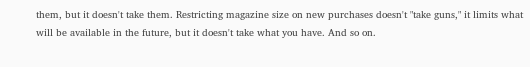them, but it doesn't take them. Restricting magazine size on new purchases doesn't "take guns," it limits what will be available in the future, but it doesn't take what you have. And so on.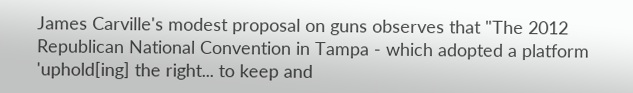James Carville's modest proposal on guns observes that "The 2012 Republican National Convention in Tampa - which adopted a platform 'uphold[ing] the right... to keep and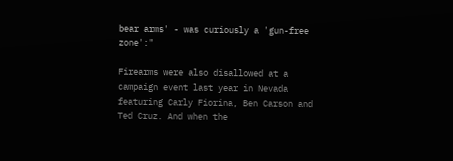bear arms' - was curiously a 'gun-free zone':"

Firearms were also disallowed at a campaign event last year in Nevada featuring Carly Fiorina, Ben Carson and Ted Cruz. And when the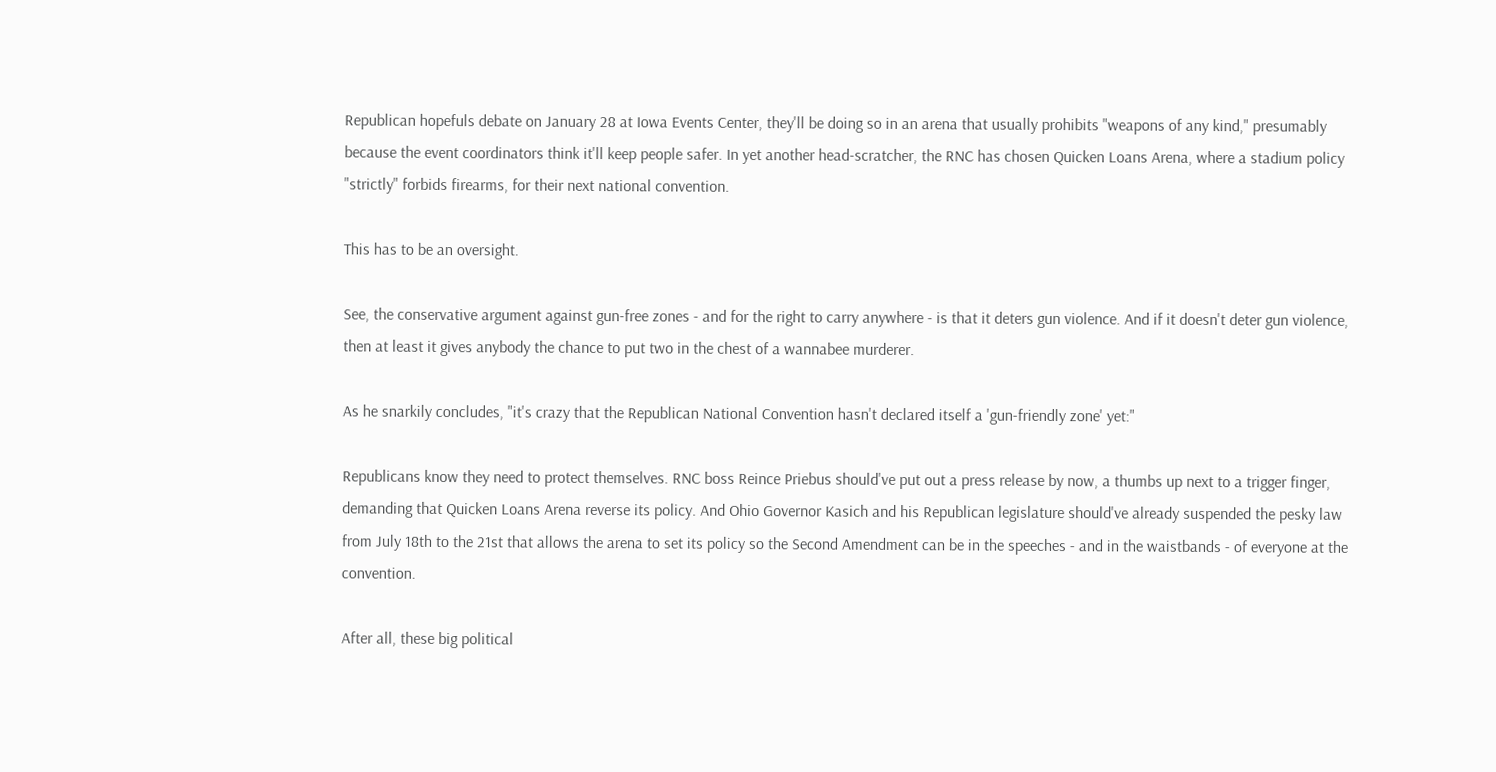Republican hopefuls debate on January 28 at Iowa Events Center, they'll be doing so in an arena that usually prohibits "weapons of any kind," presumably because the event coordinators think it'll keep people safer. In yet another head-scratcher, the RNC has chosen Quicken Loans Arena, where a stadium policy "strictly" forbids firearms, for their next national convention.

This has to be an oversight.

See, the conservative argument against gun-free zones - and for the right to carry anywhere - is that it deters gun violence. And if it doesn't deter gun violence, then at least it gives anybody the chance to put two in the chest of a wannabee murderer.

As he snarkily concludes, "it's crazy that the Republican National Convention hasn't declared itself a 'gun-friendly zone' yet:"

Republicans know they need to protect themselves. RNC boss Reince Priebus should've put out a press release by now, a thumbs up next to a trigger finger, demanding that Quicken Loans Arena reverse its policy. And Ohio Governor Kasich and his Republican legislature should've already suspended the pesky law from July 18th to the 21st that allows the arena to set its policy so the Second Amendment can be in the speeches - and in the waistbands - of everyone at the convention.

After all, these big political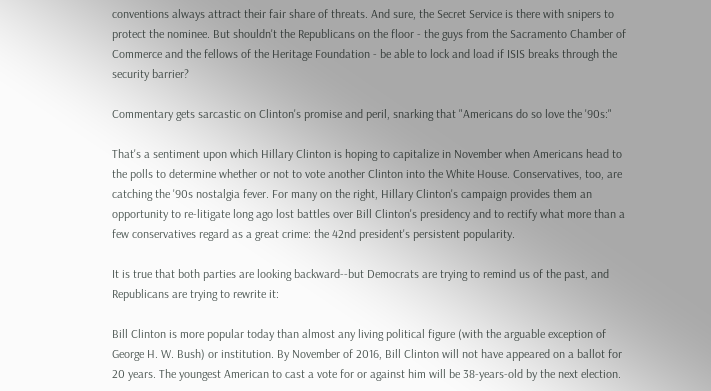conventions always attract their fair share of threats. And sure, the Secret Service is there with snipers to protect the nominee. But shouldn't the Republicans on the floor - the guys from the Sacramento Chamber of Commerce and the fellows of the Heritage Foundation - be able to lock and load if ISIS breaks through the security barrier?

Commentary gets sarcastic on Clinton's promise and peril, snarking that "Americans do so love the '90s:"

That's a sentiment upon which Hillary Clinton is hoping to capitalize in November when Americans head to the polls to determine whether or not to vote another Clinton into the White House. Conservatives, too, are catching the '90s nostalgia fever. For many on the right, Hillary Clinton's campaign provides them an opportunity to re-litigate long ago lost battles over Bill Clinton's presidency and to rectify what more than a few conservatives regard as a great crime: the 42nd president's persistent popularity.

It is true that both parties are looking backward--but Democrats are trying to remind us of the past, and Republicans are trying to rewrite it:

Bill Clinton is more popular today than almost any living political figure (with the arguable exception of George H. W. Bush) or institution. By November of 2016, Bill Clinton will not have appeared on a ballot for 20 years. The youngest American to cast a vote for or against him will be 38-years-old by the next election.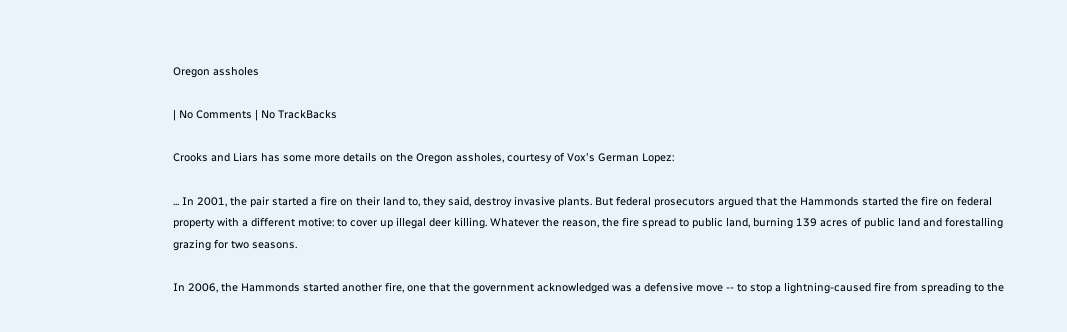Oregon assholes

| No Comments | No TrackBacks

Crooks and Liars has some more details on the Oregon assholes, courtesy of Vox's German Lopez:

... In 2001, the pair started a fire on their land to, they said, destroy invasive plants. But federal prosecutors argued that the Hammonds started the fire on federal property with a different motive: to cover up illegal deer killing. Whatever the reason, the fire spread to public land, burning 139 acres of public land and forestalling grazing for two seasons.

In 2006, the Hammonds started another fire, one that the government acknowledged was a defensive move -- to stop a lightning-caused fire from spreading to the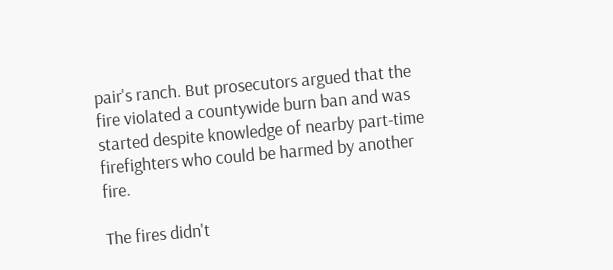pair's ranch. But prosecutors argued that the fire violated a countywide burn ban and was started despite knowledge of nearby part-time firefighters who could be harmed by another fire.

The fires didn't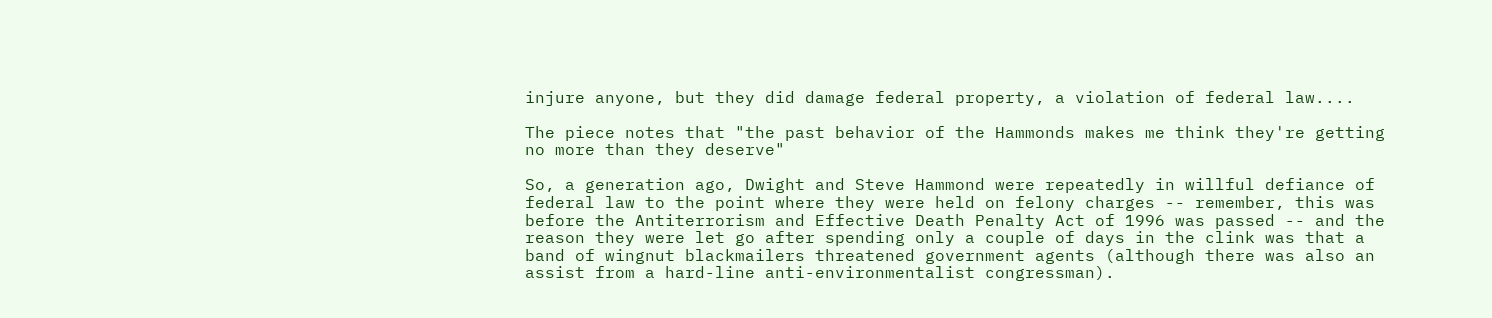injure anyone, but they did damage federal property, a violation of federal law....

The piece notes that "the past behavior of the Hammonds makes me think they're getting no more than they deserve"

So, a generation ago, Dwight and Steve Hammond were repeatedly in willful defiance of federal law to the point where they were held on felony charges -- remember, this was before the Antiterrorism and Effective Death Penalty Act of 1996 was passed -- and the reason they were let go after spending only a couple of days in the clink was that a band of wingnut blackmailers threatened government agents (although there was also an assist from a hard-line anti-environmentalist congressman).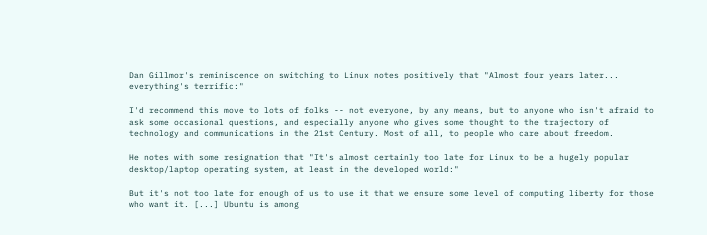Dan Gillmor's reminiscence on switching to Linux notes positively that "Almost four years later... everything's terrific:"

I'd recommend this move to lots of folks -- not everyone, by any means, but to anyone who isn't afraid to ask some occasional questions, and especially anyone who gives some thought to the trajectory of technology and communications in the 21st Century. Most of all, to people who care about freedom.

He notes with some resignation that "It's almost certainly too late for Linux to be a hugely popular desktop/laptop operating system, at least in the developed world:"

But it's not too late for enough of us to use it that we ensure some level of computing liberty for those who want it. [...] Ubuntu is among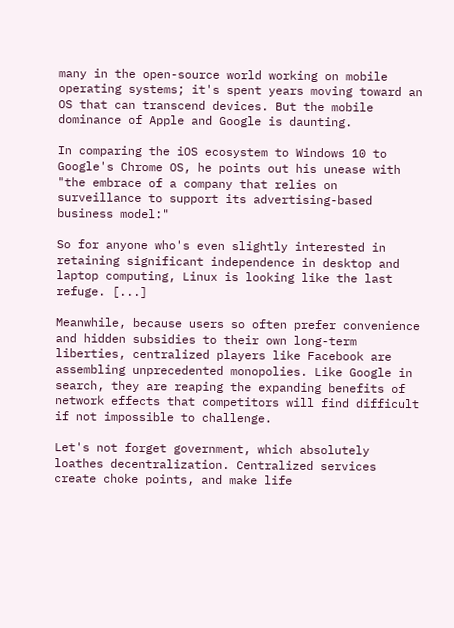many in the open-source world working on mobile operating systems; it's spent years moving toward an OS that can transcend devices. But the mobile dominance of Apple and Google is daunting.

In comparing the iOS ecosystem to Windows 10 to Google's Chrome OS, he points out his unease with "the embrace of a company that relies on surveillance to support its advertising-based business model:"

So for anyone who's even slightly interested in retaining significant independence in desktop and laptop computing, Linux is looking like the last refuge. [...]

Meanwhile, because users so often prefer convenience and hidden subsidies to their own long-term liberties, centralized players like Facebook are assembling unprecedented monopolies. Like Google in search, they are reaping the expanding benefits of network effects that competitors will find difficult if not impossible to challenge.

Let's not forget government, which absolutely loathes decentralization. Centralized services create choke points, and make life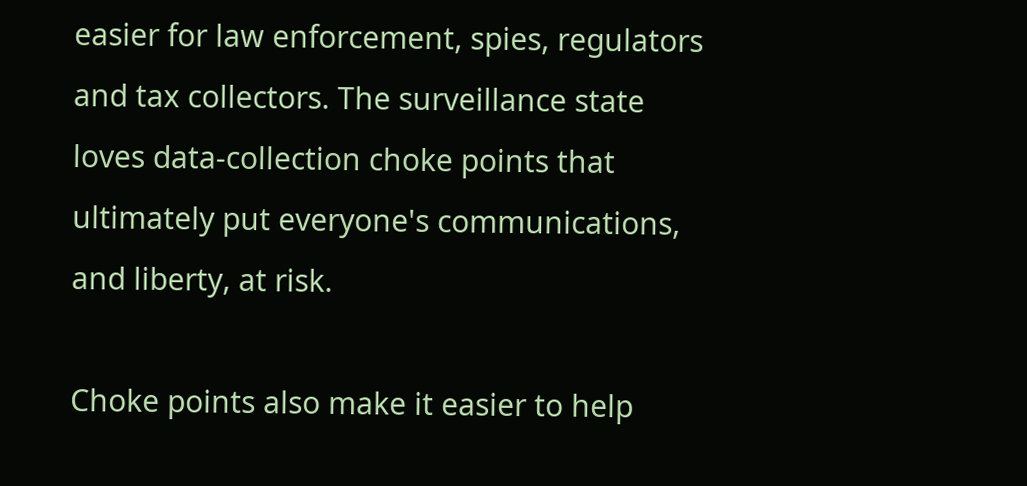easier for law enforcement, spies, regulators and tax collectors. The surveillance state loves data-collection choke points that ultimately put everyone's communications, and liberty, at risk.

Choke points also make it easier to help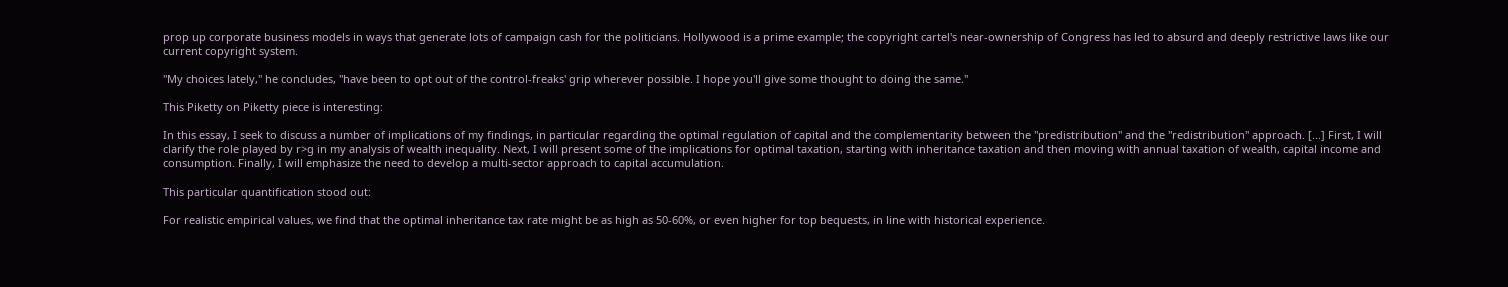prop up corporate business models in ways that generate lots of campaign cash for the politicians. Hollywood is a prime example; the copyright cartel's near-ownership of Congress has led to absurd and deeply restrictive laws like our current copyright system.

"My choices lately," he concludes, "have been to opt out of the control-freaks' grip wherever possible. I hope you'll give some thought to doing the same."

This Piketty on Piketty piece is interesting:

In this essay, I seek to discuss a number of implications of my findings, in particular regarding the optimal regulation of capital and the complementarity between the "predistribution" and the "redistribution" approach. [...] First, I will clarify the role played by r>g in my analysis of wealth inequality. Next, I will present some of the implications for optimal taxation, starting with inheritance taxation and then moving with annual taxation of wealth, capital income and consumption. Finally, I will emphasize the need to develop a multi-sector approach to capital accumulation.

This particular quantification stood out:

For realistic empirical values, we find that the optimal inheritance tax rate might be as high as 50-60%, or even higher for top bequests, in line with historical experience.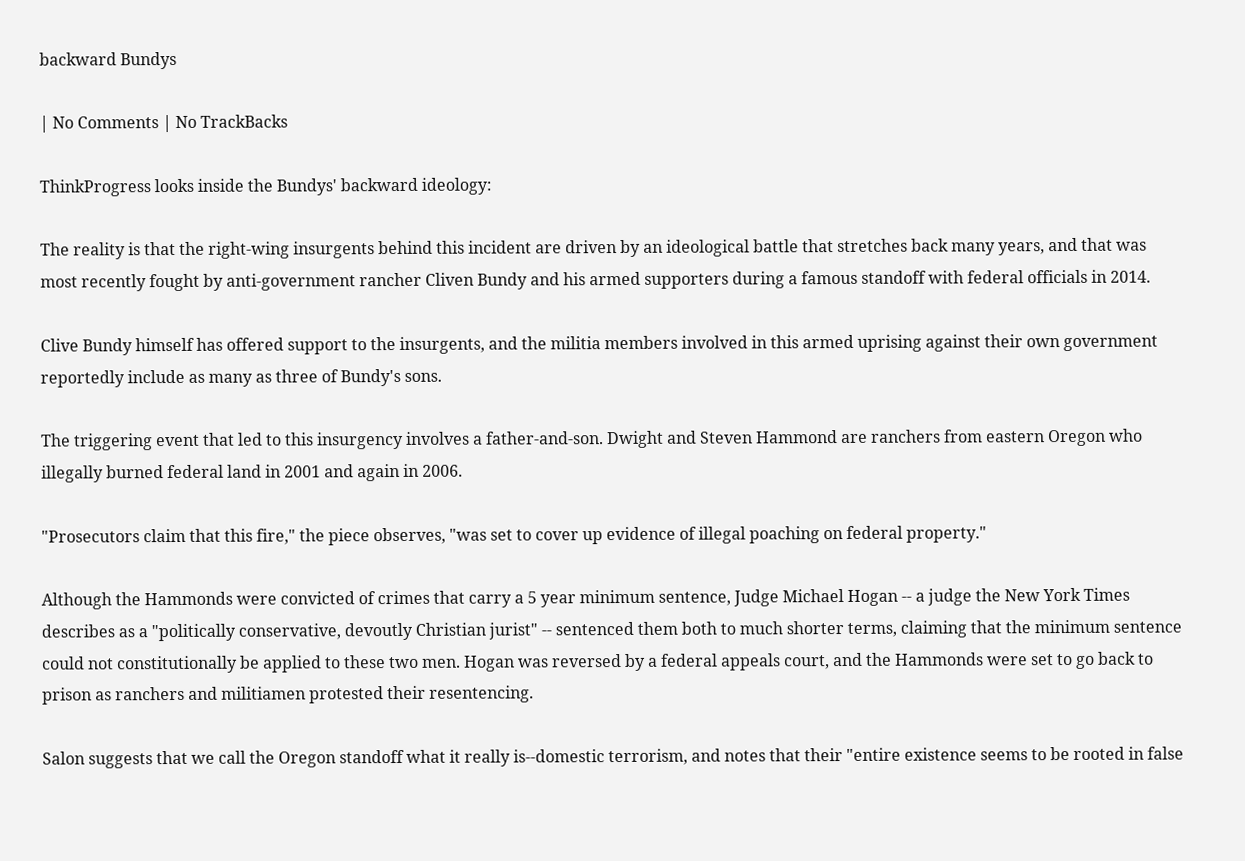backward Bundys

| No Comments | No TrackBacks

ThinkProgress looks inside the Bundys' backward ideology:

The reality is that the right-wing insurgents behind this incident are driven by an ideological battle that stretches back many years, and that was most recently fought by anti-government rancher Cliven Bundy and his armed supporters during a famous standoff with federal officials in 2014.

Clive Bundy himself has offered support to the insurgents, and the militia members involved in this armed uprising against their own government reportedly include as many as three of Bundy's sons.

The triggering event that led to this insurgency involves a father-and-son. Dwight and Steven Hammond are ranchers from eastern Oregon who illegally burned federal land in 2001 and again in 2006.

"Prosecutors claim that this fire," the piece observes, "was set to cover up evidence of illegal poaching on federal property."

Although the Hammonds were convicted of crimes that carry a 5 year minimum sentence, Judge Michael Hogan -- a judge the New York Times describes as a "politically conservative, devoutly Christian jurist" -- sentenced them both to much shorter terms, claiming that the minimum sentence could not constitutionally be applied to these two men. Hogan was reversed by a federal appeals court, and the Hammonds were set to go back to prison as ranchers and militiamen protested their resentencing.

Salon suggests that we call the Oregon standoff what it really is--domestic terrorism, and notes that their "entire existence seems to be rooted in false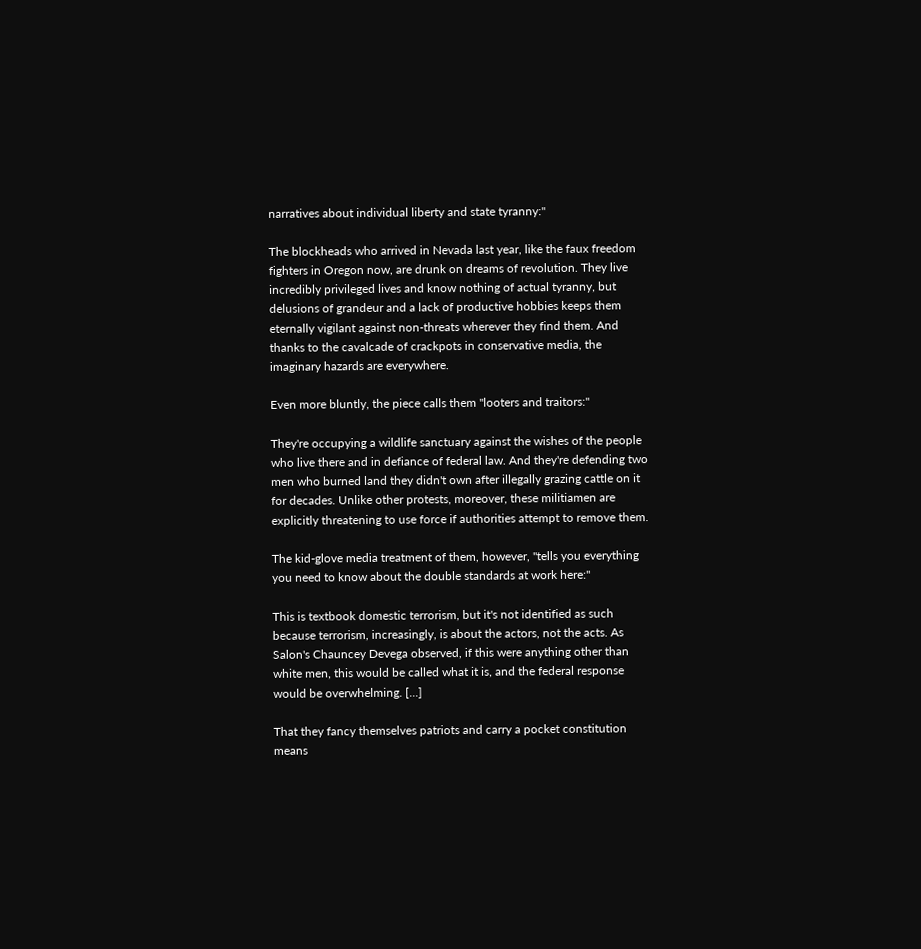narratives about individual liberty and state tyranny:"

The blockheads who arrived in Nevada last year, like the faux freedom fighters in Oregon now, are drunk on dreams of revolution. They live incredibly privileged lives and know nothing of actual tyranny, but delusions of grandeur and a lack of productive hobbies keeps them eternally vigilant against non-threats wherever they find them. And thanks to the cavalcade of crackpots in conservative media, the imaginary hazards are everywhere.

Even more bluntly, the piece calls them "looters and traitors:"

They're occupying a wildlife sanctuary against the wishes of the people who live there and in defiance of federal law. And they're defending two men who burned land they didn't own after illegally grazing cattle on it for decades. Unlike other protests, moreover, these militiamen are explicitly threatening to use force if authorities attempt to remove them.

The kid-glove media treatment of them, however, "tells you everything you need to know about the double standards at work here:"

This is textbook domestic terrorism, but it's not identified as such because terrorism, increasingly, is about the actors, not the acts. As Salon's Chauncey Devega observed, if this were anything other than white men, this would be called what it is, and the federal response would be overwhelming. [...]

That they fancy themselves patriots and carry a pocket constitution means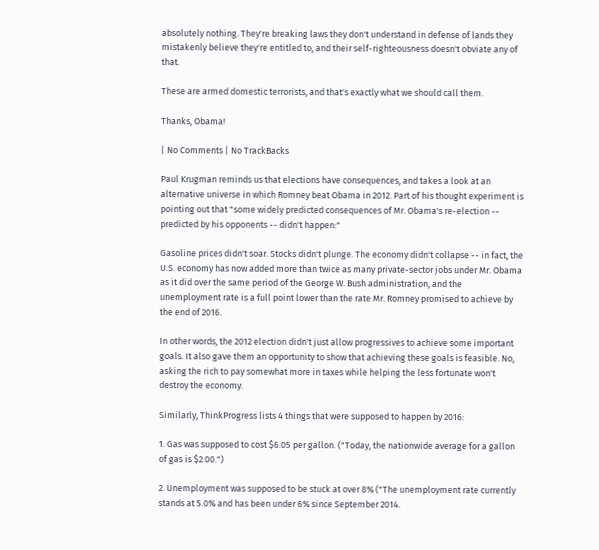absolutely nothing. They're breaking laws they don't understand in defense of lands they mistakenly believe they're entitled to, and their self-righteousness doesn't obviate any of that.

These are armed domestic terrorists, and that's exactly what we should call them.

Thanks, Obama!

| No Comments | No TrackBacks

Paul Krugman reminds us that elections have consequences, and takes a look at an alternative universe in which Romney beat Obama in 2012. Part of his thought experiment is pointing out that "some widely predicted consequences of Mr. Obama's re-election -- predicted by his opponents -- didn't happen:"

Gasoline prices didn't soar. Stocks didn't plunge. The economy didn't collapse -- in fact, the U.S. economy has now added more than twice as many private-sector jobs under Mr. Obama as it did over the same period of the George W. Bush administration, and the unemployment rate is a full point lower than the rate Mr. Romney promised to achieve by the end of 2016.

In other words, the 2012 election didn't just allow progressives to achieve some important goals. It also gave them an opportunity to show that achieving these goals is feasible. No, asking the rich to pay somewhat more in taxes while helping the less fortunate won't destroy the economy.

Similarly, ThinkProgress lists 4 things that were supposed to happen by 2016:

1. Gas was supposed to cost $6.05 per gallon. ("Today, the nationwide average for a gallon of gas is $2.00.")

2. Unemployment was supposed to be stuck at over 8% ("The unemployment rate currently stands at 5.0% and has been under 6% since September 2014.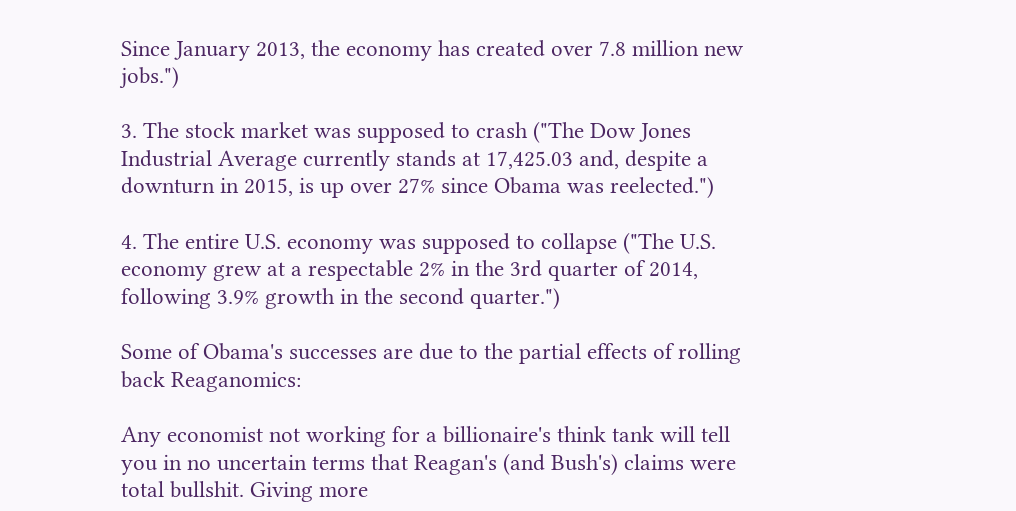Since January 2013, the economy has created over 7.8 million new jobs.")

3. The stock market was supposed to crash ("The Dow Jones Industrial Average currently stands at 17,425.03 and, despite a downturn in 2015, is up over 27% since Obama was reelected.")

4. The entire U.S. economy was supposed to collapse ("The U.S. economy grew at a respectable 2% in the 3rd quarter of 2014, following 3.9% growth in the second quarter.")

Some of Obama's successes are due to the partial effects of rolling back Reaganomics:

Any economist not working for a billionaire's think tank will tell you in no uncertain terms that Reagan's (and Bush's) claims were total bullshit. Giving more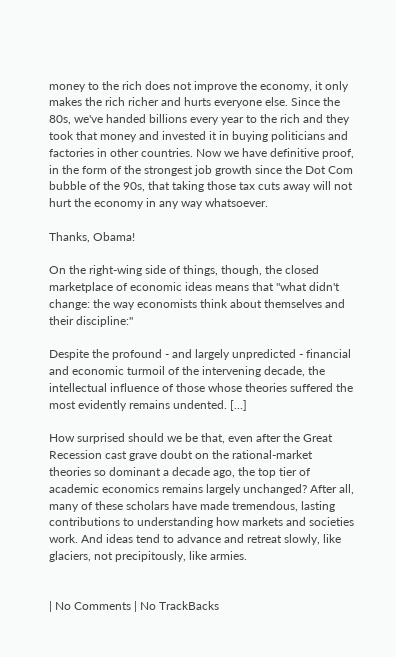money to the rich does not improve the economy, it only makes the rich richer and hurts everyone else. Since the 80s, we've handed billions every year to the rich and they took that money and invested it in buying politicians and factories in other countries. Now we have definitive proof, in the form of the strongest job growth since the Dot Com bubble of the 90s, that taking those tax cuts away will not hurt the economy in any way whatsoever.

Thanks, Obama!

On the right-wing side of things, though, the closed marketplace of economic ideas means that "what didn't change: the way economists think about themselves and their discipline:"

Despite the profound - and largely unpredicted - financial and economic turmoil of the intervening decade, the intellectual influence of those whose theories suffered the most evidently remains undented. [...]

How surprised should we be that, even after the Great Recession cast grave doubt on the rational-market theories so dominant a decade ago, the top tier of academic economics remains largely unchanged? After all, many of these scholars have made tremendous, lasting contributions to understanding how markets and societies work. And ideas tend to advance and retreat slowly, like glaciers, not precipitously, like armies.


| No Comments | No TrackBacks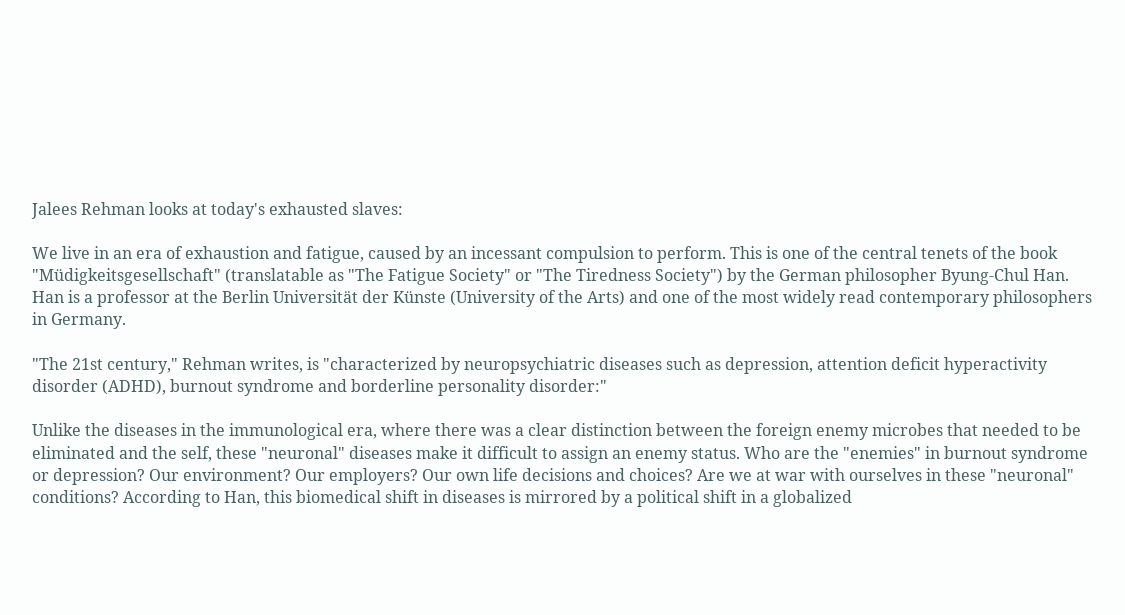Jalees Rehman looks at today's exhausted slaves:

We live in an era of exhaustion and fatigue, caused by an incessant compulsion to perform. This is one of the central tenets of the book "Müdigkeitsgesellschaft" (translatable as "The Fatigue Society" or "The Tiredness Society") by the German philosopher Byung-Chul Han. Han is a professor at the Berlin Universität der Künste (University of the Arts) and one of the most widely read contemporary philosophers in Germany.

"The 21st century," Rehman writes, is "characterized by neuropsychiatric diseases such as depression, attention deficit hyperactivity disorder (ADHD), burnout syndrome and borderline personality disorder:"

Unlike the diseases in the immunological era, where there was a clear distinction between the foreign enemy microbes that needed to be eliminated and the self, these "neuronal" diseases make it difficult to assign an enemy status. Who are the "enemies" in burnout syndrome or depression? Our environment? Our employers? Our own life decisions and choices? Are we at war with ourselves in these "neuronal" conditions? According to Han, this biomedical shift in diseases is mirrored by a political shift in a globalized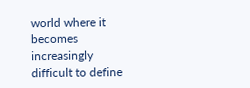world where it becomes increasingly difficult to define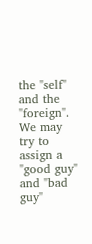the "self" and the "foreign". We may try to assign a "good guy" and "bad guy"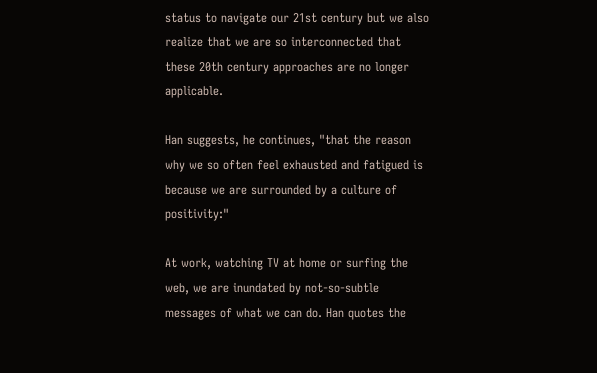status to navigate our 21st century but we also realize that we are so interconnected that these 20th century approaches are no longer applicable.

Han suggests, he continues, "that the reason why we so often feel exhausted and fatigued is because we are surrounded by a culture of positivity:"

At work, watching TV at home or surfing the web, we are inundated by not-so-subtle messages of what we can do. Han quotes the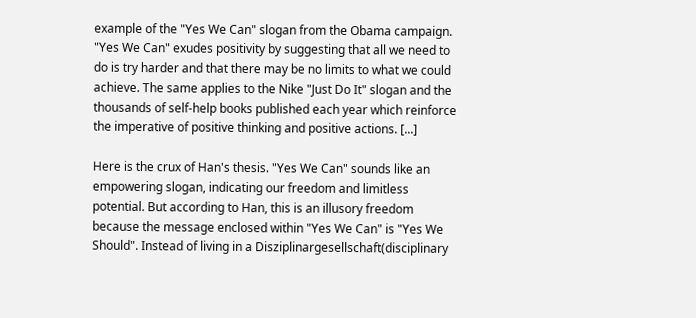example of the "Yes We Can" slogan from the Obama campaign. "Yes We Can" exudes positivity by suggesting that all we need to do is try harder and that there may be no limits to what we could achieve. The same applies to the Nike "Just Do It" slogan and the thousands of self-help books published each year which reinforce the imperative of positive thinking and positive actions. [...]

Here is the crux of Han's thesis. "Yes We Can" sounds like an empowering slogan, indicating our freedom and limitless potential. But according to Han, this is an illusory freedom because the message enclosed within "Yes We Can" is "Yes We Should". Instead of living in a Disziplinargesellschaft(disciplinary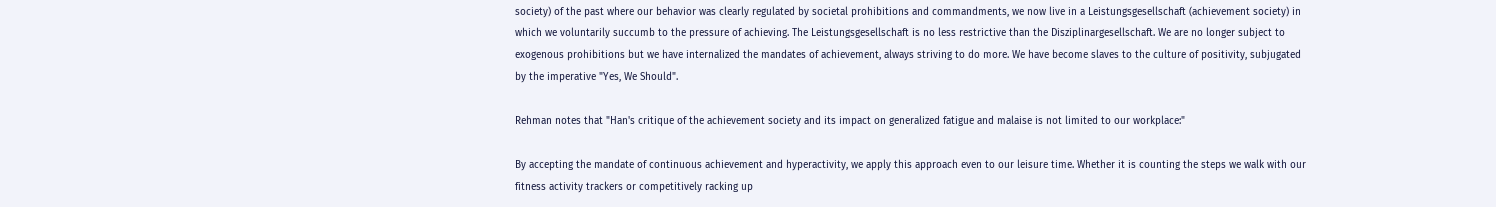society) of the past where our behavior was clearly regulated by societal prohibitions and commandments, we now live in a Leistungsgesellschaft (achievement society) in which we voluntarily succumb to the pressure of achieving. The Leistungsgesellschaft is no less restrictive than the Disziplinargesellschaft. We are no longer subject to exogenous prohibitions but we have internalized the mandates of achievement, always striving to do more. We have become slaves to the culture of positivity, subjugated by the imperative "Yes, We Should".

Rehman notes that "Han's critique of the achievement society and its impact on generalized fatigue and malaise is not limited to our workplace:"

By accepting the mandate of continuous achievement and hyperactivity, we apply this approach even to our leisure time. Whether it is counting the steps we walk with our fitness activity trackers or competitively racking up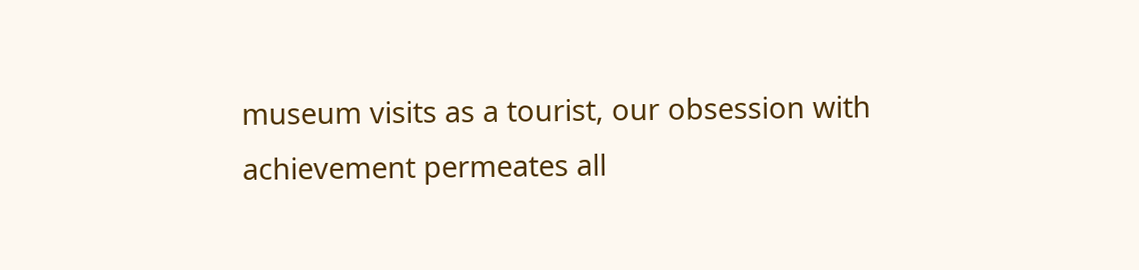museum visits as a tourist, our obsession with achievement permeates all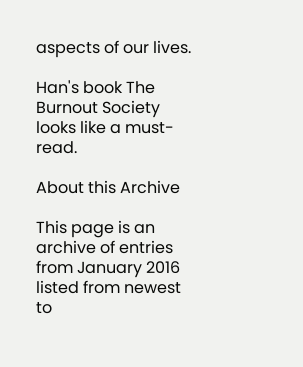aspects of our lives.

Han's book The Burnout Society looks like a must-read.

About this Archive

This page is an archive of entries from January 2016 listed from newest to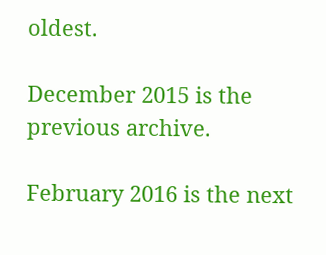oldest.

December 2015 is the previous archive.

February 2016 is the next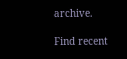archive.

Find recent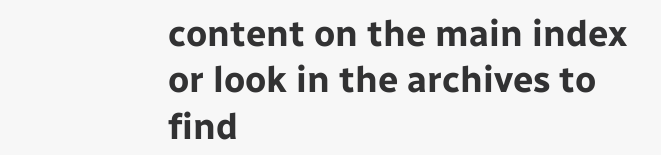content on the main index or look in the archives to find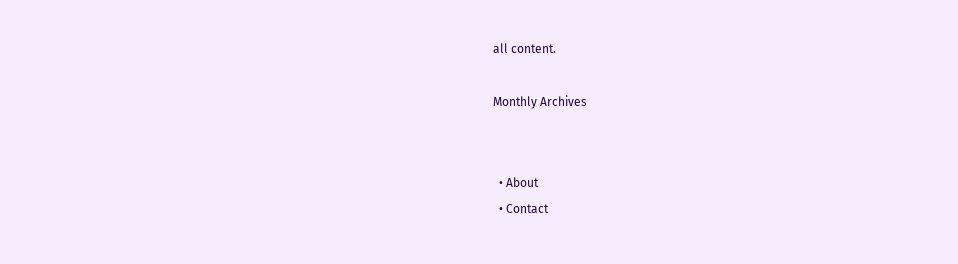all content.

Monthly Archives


  • About
  • Contact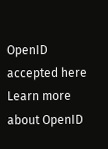OpenID accepted here Learn more about OpenID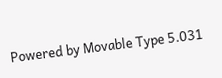Powered by Movable Type 5.031